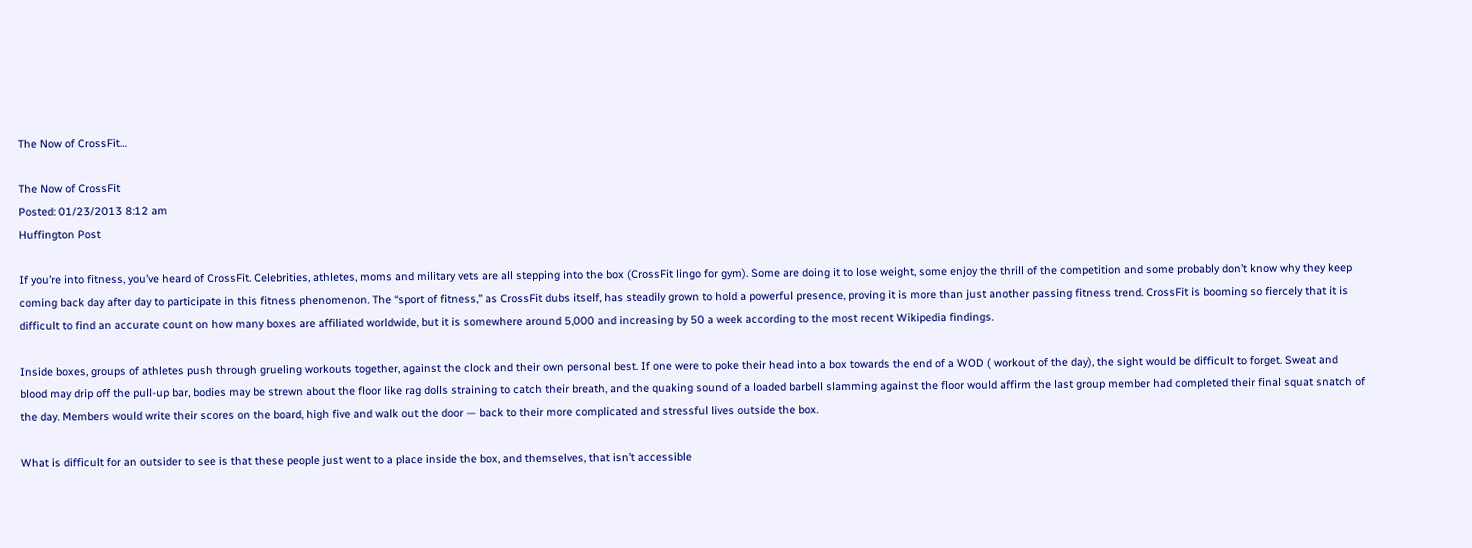The Now of CrossFit…

The Now of CrossFit
Posted: 01/23/2013 8:12 am
Huffington Post

If you’re into fitness, you’ve heard of CrossFit. Celebrities, athletes, moms and military vets are all stepping into the box (CrossFit lingo for gym). Some are doing it to lose weight, some enjoy the thrill of the competition and some probably don’t know why they keep coming back day after day to participate in this fitness phenomenon. The “sport of fitness,” as CrossFit dubs itself, has steadily grown to hold a powerful presence, proving it is more than just another passing fitness trend. CrossFit is booming so fiercely that it is difficult to find an accurate count on how many boxes are affiliated worldwide, but it is somewhere around 5,000 and increasing by 50 a week according to the most recent Wikipedia findings.

Inside boxes, groups of athletes push through grueling workouts together, against the clock and their own personal best. If one were to poke their head into a box towards the end of a WOD ( workout of the day), the sight would be difficult to forget. Sweat and blood may drip off the pull-up bar, bodies may be strewn about the floor like rag dolls straining to catch their breath, and the quaking sound of a loaded barbell slamming against the floor would affirm the last group member had completed their final squat snatch of the day. Members would write their scores on the board, high five and walk out the door — back to their more complicated and stressful lives outside the box.

What is difficult for an outsider to see is that these people just went to a place inside the box, and themselves, that isn’t accessible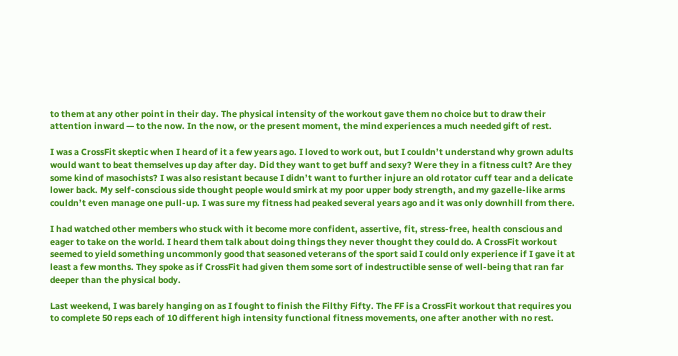to them at any other point in their day. The physical intensity of the workout gave them no choice but to draw their attention inward — to the now. In the now, or the present moment, the mind experiences a much needed gift of rest.

I was a CrossFit skeptic when I heard of it a few years ago. I loved to work out, but I couldn’t understand why grown adults would want to beat themselves up day after day. Did they want to get buff and sexy? Were they in a fitness cult? Are they some kind of masochists? I was also resistant because I didn’t want to further injure an old rotator cuff tear and a delicate lower back. My self-conscious side thought people would smirk at my poor upper body strength, and my gazelle-like arms couldn’t even manage one pull-up. I was sure my fitness had peaked several years ago and it was only downhill from there.

I had watched other members who stuck with it become more confident, assertive, fit, stress-free, health conscious and eager to take on the world. I heard them talk about doing things they never thought they could do. A CrossFit workout seemed to yield something uncommonly good that seasoned veterans of the sport said I could only experience if I gave it at least a few months. They spoke as if CrossFit had given them some sort of indestructible sense of well-being that ran far deeper than the physical body.

Last weekend, I was barely hanging on as I fought to finish the Filthy Fifty. The FF is a CrossFit workout that requires you to complete 50 reps each of 10 different high intensity functional fitness movements, one after another with no rest.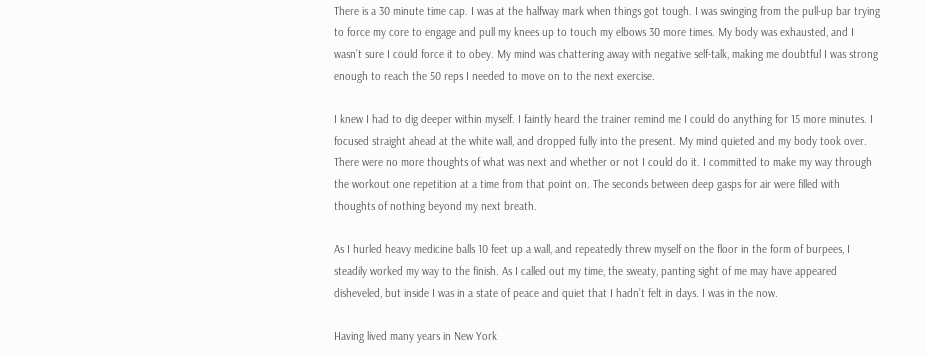There is a 30 minute time cap. I was at the halfway mark when things got tough. I was swinging from the pull-up bar trying to force my core to engage and pull my knees up to touch my elbows 30 more times. My body was exhausted, and I wasn’t sure I could force it to obey. My mind was chattering away with negative self-talk, making me doubtful I was strong enough to reach the 50 reps I needed to move on to the next exercise.

I knew I had to dig deeper within myself. I faintly heard the trainer remind me I could do anything for 15 more minutes. I focused straight ahead at the white wall, and dropped fully into the present. My mind quieted and my body took over. There were no more thoughts of what was next and whether or not I could do it. I committed to make my way through the workout one repetition at a time from that point on. The seconds between deep gasps for air were filled with thoughts of nothing beyond my next breath.

As I hurled heavy medicine balls 10 feet up a wall, and repeatedly threw myself on the floor in the form of burpees, I steadily worked my way to the finish. As I called out my time, the sweaty, panting sight of me may have appeared disheveled, but inside I was in a state of peace and quiet that I hadn’t felt in days. I was in the now.

Having lived many years in New York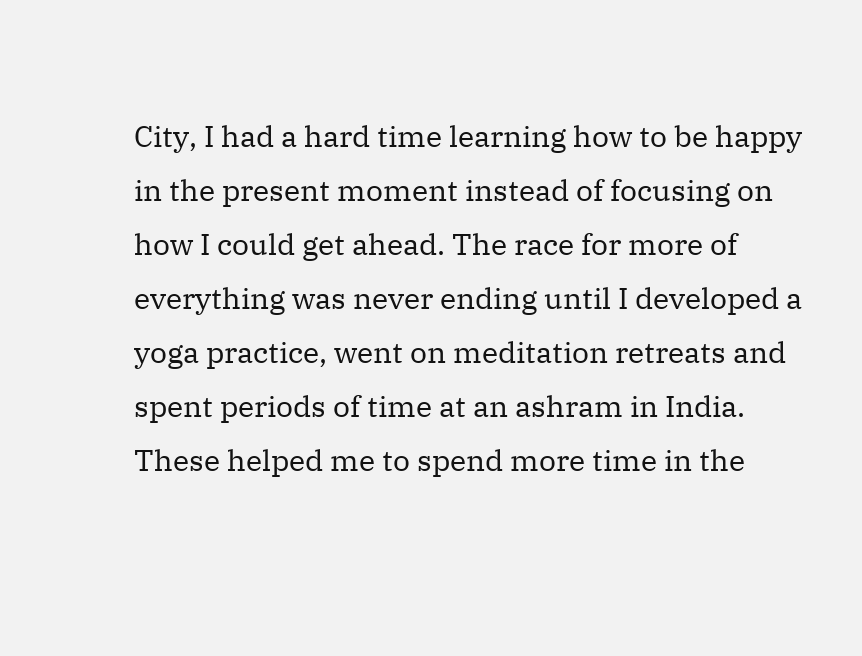City, I had a hard time learning how to be happy in the present moment instead of focusing on how I could get ahead. The race for more of everything was never ending until I developed a yoga practice, went on meditation retreats and spent periods of time at an ashram in India. These helped me to spend more time in the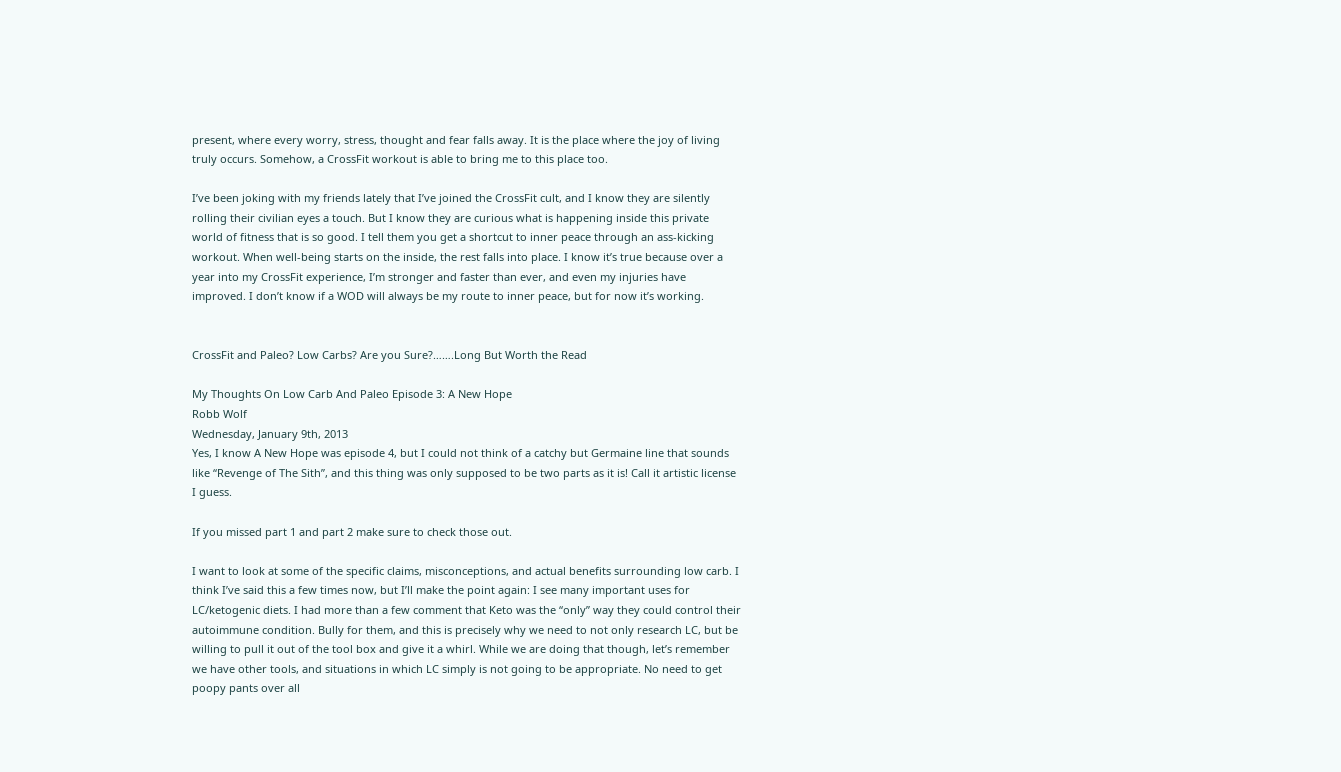present, where every worry, stress, thought and fear falls away. It is the place where the joy of living truly occurs. Somehow, a CrossFit workout is able to bring me to this place too.

I’ve been joking with my friends lately that I’ve joined the CrossFit cult, and I know they are silently rolling their civilian eyes a touch. But I know they are curious what is happening inside this private world of fitness that is so good. I tell them you get a shortcut to inner peace through an ass-kicking workout. When well-being starts on the inside, the rest falls into place. I know it’s true because over a year into my CrossFit experience, I’m stronger and faster than ever, and even my injuries have improved. I don’t know if a WOD will always be my route to inner peace, but for now it’s working.


CrossFit and Paleo? Low Carbs? Are you Sure?…….Long But Worth the Read

My Thoughts On Low Carb And Paleo Episode 3: A New Hope
Robb Wolf
Wednesday, January 9th, 2013
Yes, I know A New Hope was episode 4, but I could not think of a catchy but Germaine line that sounds like “Revenge of The Sith”, and this thing was only supposed to be two parts as it is! Call it artistic license I guess.

If you missed part 1 and part 2 make sure to check those out.

I want to look at some of the specific claims, misconceptions, and actual benefits surrounding low carb. I think I’ve said this a few times now, but I’ll make the point again: I see many important uses for LC/ketogenic diets. I had more than a few comment that Keto was the “only” way they could control their autoimmune condition. Bully for them, and this is precisely why we need to not only research LC, but be willing to pull it out of the tool box and give it a whirl. While we are doing that though, let’s remember we have other tools, and situations in which LC simply is not going to be appropriate. No need to get poopy pants over all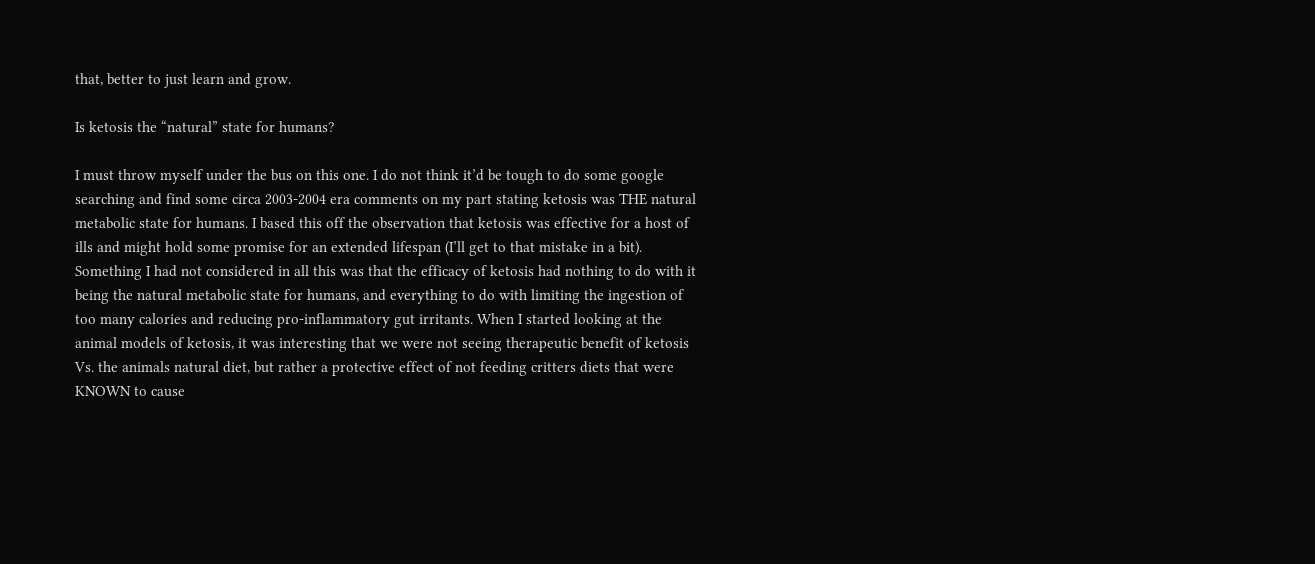that, better to just learn and grow.

Is ketosis the “natural” state for humans?

I must throw myself under the bus on this one. I do not think it’d be tough to do some google searching and find some circa 2003-2004 era comments on my part stating ketosis was THE natural metabolic state for humans. I based this off the observation that ketosis was effective for a host of ills and might hold some promise for an extended lifespan (I’ll get to that mistake in a bit). Something I had not considered in all this was that the efficacy of ketosis had nothing to do with it being the natural metabolic state for humans, and everything to do with limiting the ingestion of too many calories and reducing pro-inflammatory gut irritants. When I started looking at the animal models of ketosis, it was interesting that we were not seeing therapeutic benefit of ketosis Vs. the animals natural diet, but rather a protective effect of not feeding critters diets that were KNOWN to cause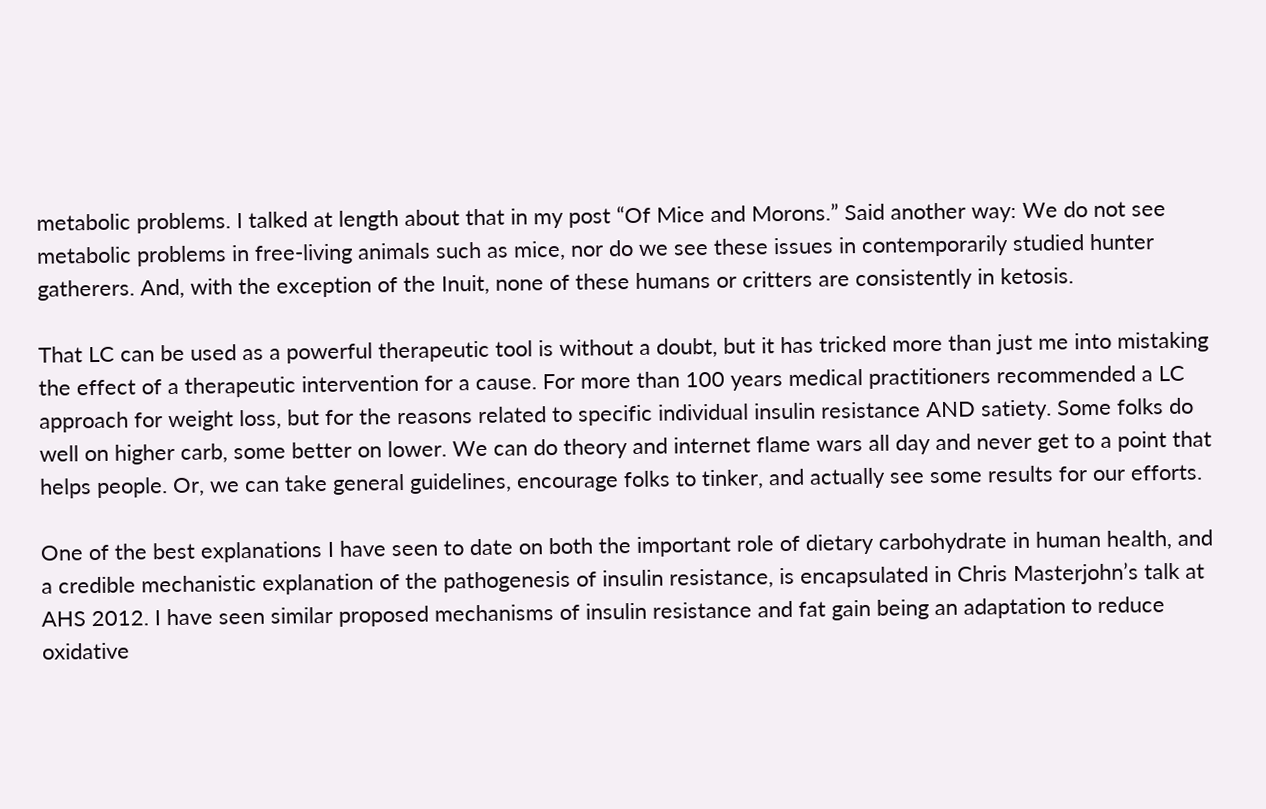metabolic problems. I talked at length about that in my post “Of Mice and Morons.” Said another way: We do not see metabolic problems in free-living animals such as mice, nor do we see these issues in contemporarily studied hunter gatherers. And, with the exception of the Inuit, none of these humans or critters are consistently in ketosis.

That LC can be used as a powerful therapeutic tool is without a doubt, but it has tricked more than just me into mistaking the effect of a therapeutic intervention for a cause. For more than 100 years medical practitioners recommended a LC approach for weight loss, but for the reasons related to specific individual insulin resistance AND satiety. Some folks do well on higher carb, some better on lower. We can do theory and internet flame wars all day and never get to a point that helps people. Or, we can take general guidelines, encourage folks to tinker, and actually see some results for our efforts.

One of the best explanations I have seen to date on both the important role of dietary carbohydrate in human health, and a credible mechanistic explanation of the pathogenesis of insulin resistance, is encapsulated in Chris Masterjohn’s talk at AHS 2012. I have seen similar proposed mechanisms of insulin resistance and fat gain being an adaptation to reduce oxidative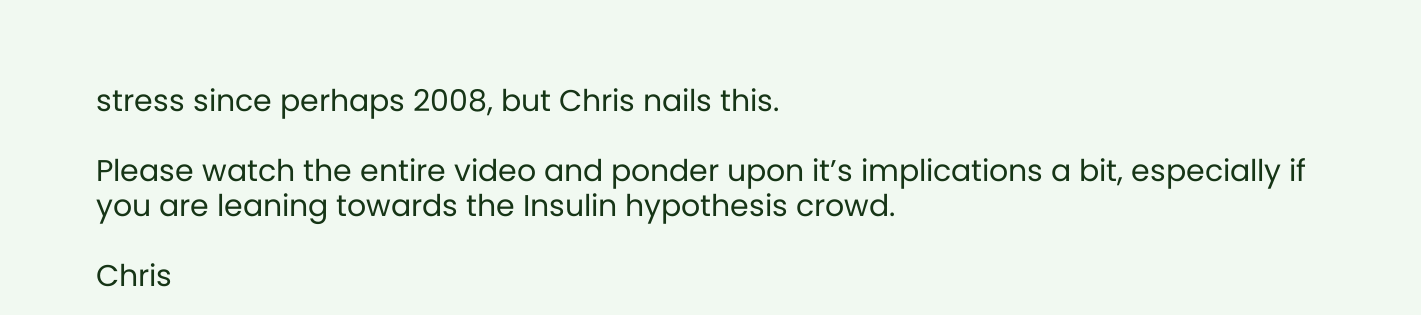stress since perhaps 2008, but Chris nails this.

Please watch the entire video and ponder upon it’s implications a bit, especially if you are leaning towards the Insulin hypothesis crowd.

Chris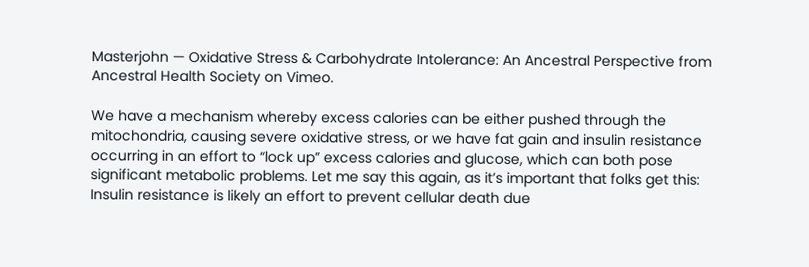Masterjohn — Oxidative Stress & Carbohydrate Intolerance: An Ancestral Perspective from Ancestral Health Society on Vimeo.

We have a mechanism whereby excess calories can be either pushed through the mitochondria, causing severe oxidative stress, or we have fat gain and insulin resistance occurring in an effort to “lock up” excess calories and glucose, which can both pose significant metabolic problems. Let me say this again, as it’s important that folks get this: Insulin resistance is likely an effort to prevent cellular death due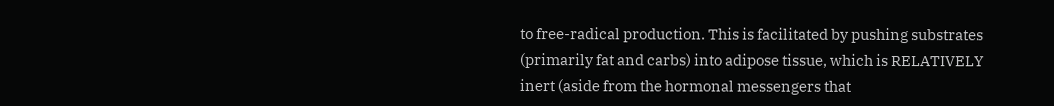to free-radical production. This is facilitated by pushing substrates (primarily fat and carbs) into adipose tissue, which is RELATIVELY inert (aside from the hormonal messengers that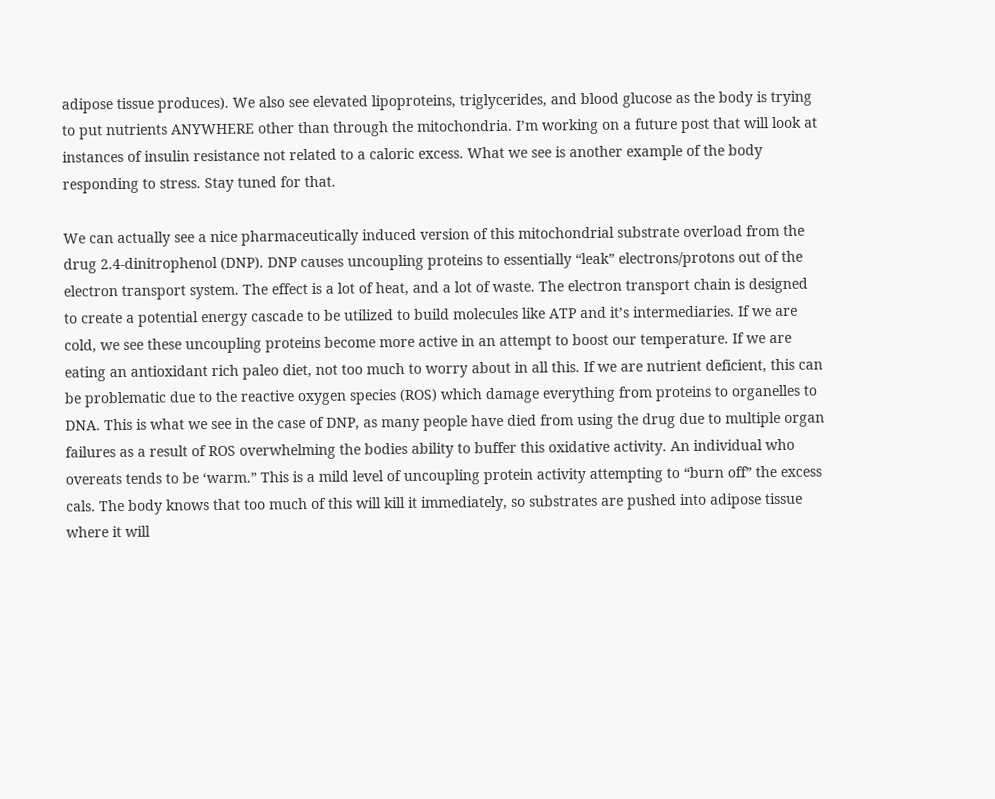adipose tissue produces). We also see elevated lipoproteins, triglycerides, and blood glucose as the body is trying to put nutrients ANYWHERE other than through the mitochondria. I’m working on a future post that will look at instances of insulin resistance not related to a caloric excess. What we see is another example of the body responding to stress. Stay tuned for that.

We can actually see a nice pharmaceutically induced version of this mitochondrial substrate overload from the drug 2.4-dinitrophenol (DNP). DNP causes uncoupling proteins to essentially “leak” electrons/protons out of the electron transport system. The effect is a lot of heat, and a lot of waste. The electron transport chain is designed to create a potential energy cascade to be utilized to build molecules like ATP and it’s intermediaries. If we are cold, we see these uncoupling proteins become more active in an attempt to boost our temperature. If we are eating an antioxidant rich paleo diet, not too much to worry about in all this. If we are nutrient deficient, this can be problematic due to the reactive oxygen species (ROS) which damage everything from proteins to organelles to DNA. This is what we see in the case of DNP, as many people have died from using the drug due to multiple organ failures as a result of ROS overwhelming the bodies ability to buffer this oxidative activity. An individual who overeats tends to be ‘warm.” This is a mild level of uncoupling protein activity attempting to “burn off” the excess cals. The body knows that too much of this will kill it immediately, so substrates are pushed into adipose tissue where it will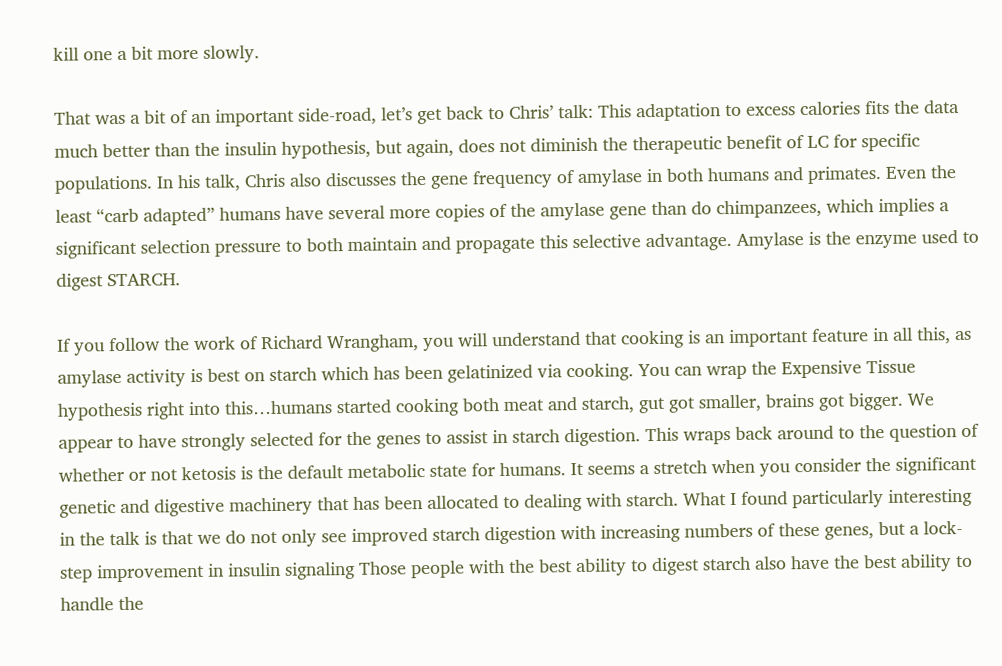kill one a bit more slowly.

That was a bit of an important side-road, let’s get back to Chris’ talk: This adaptation to excess calories fits the data much better than the insulin hypothesis, but again, does not diminish the therapeutic benefit of LC for specific populations. In his talk, Chris also discusses the gene frequency of amylase in both humans and primates. Even the least “carb adapted” humans have several more copies of the amylase gene than do chimpanzees, which implies a significant selection pressure to both maintain and propagate this selective advantage. Amylase is the enzyme used to digest STARCH.

If you follow the work of Richard Wrangham, you will understand that cooking is an important feature in all this, as amylase activity is best on starch which has been gelatinized via cooking. You can wrap the Expensive Tissue hypothesis right into this…humans started cooking both meat and starch, gut got smaller, brains got bigger. We appear to have strongly selected for the genes to assist in starch digestion. This wraps back around to the question of whether or not ketosis is the default metabolic state for humans. It seems a stretch when you consider the significant genetic and digestive machinery that has been allocated to dealing with starch. What I found particularly interesting in the talk is that we do not only see improved starch digestion with increasing numbers of these genes, but a lock-step improvement in insulin signaling Those people with the best ability to digest starch also have the best ability to handle the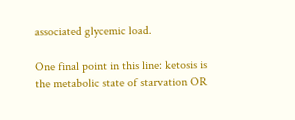associated glycemic load.

One final point in this line: ketosis is the metabolic state of starvation OR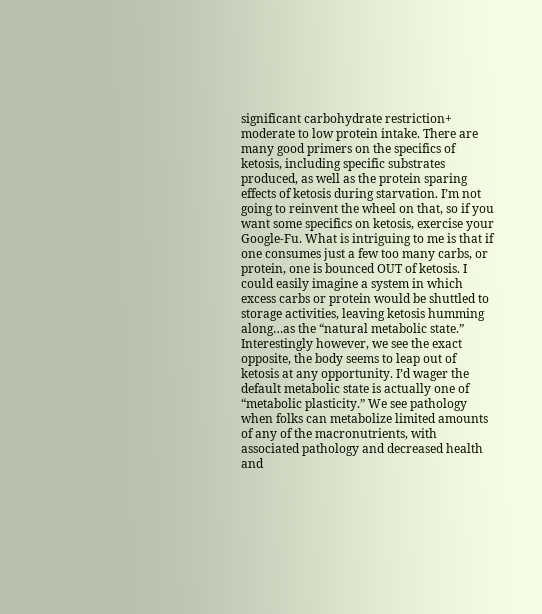significant carbohydrate restriction+ moderate to low protein intake. There are many good primers on the specifics of ketosis, including specific substrates produced, as well as the protein sparing effects of ketosis during starvation. I’m not going to reinvent the wheel on that, so if you want some specifics on ketosis, exercise your Google-Fu. What is intriguing to me is that if one consumes just a few too many carbs, or protein, one is bounced OUT of ketosis. I could easily imagine a system in which excess carbs or protein would be shuttled to storage activities, leaving ketosis humming along…as the “natural metabolic state.” Interestingly however, we see the exact opposite, the body seems to leap out of ketosis at any opportunity. I’d wager the default metabolic state is actually one of “metabolic plasticity.” We see pathology when folks can metabolize limited amounts of any of the macronutrients, with associated pathology and decreased health and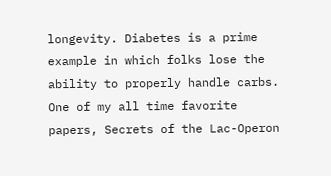longevity. Diabetes is a prime example in which folks lose the ability to properly handle carbs. One of my all time favorite papers, Secrets of the Lac-Operon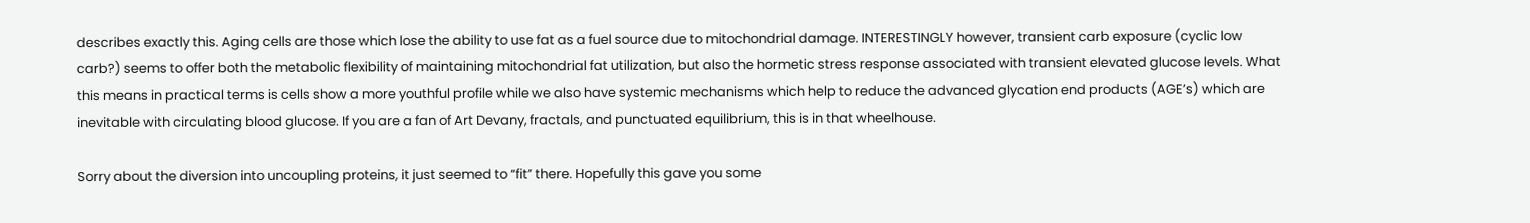describes exactly this. Aging cells are those which lose the ability to use fat as a fuel source due to mitochondrial damage. INTERESTINGLY however, transient carb exposure (cyclic low carb?) seems to offer both the metabolic flexibility of maintaining mitochondrial fat utilization, but also the hormetic stress response associated with transient elevated glucose levels. What this means in practical terms is cells show a more youthful profile while we also have systemic mechanisms which help to reduce the advanced glycation end products (AGE’s) which are inevitable with circulating blood glucose. If you are a fan of Art Devany, fractals, and punctuated equilibrium, this is in that wheelhouse.

Sorry about the diversion into uncoupling proteins, it just seemed to “fit” there. Hopefully this gave you some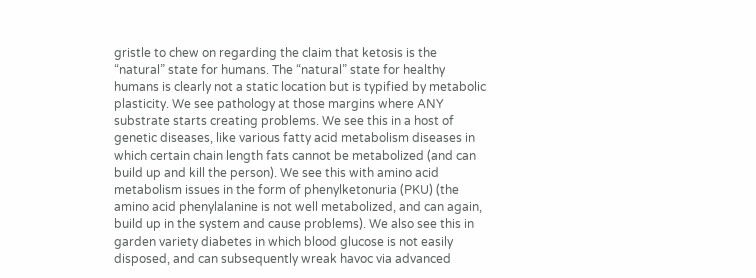gristle to chew on regarding the claim that ketosis is the “natural” state for humans. The “natural” state for healthy humans is clearly not a static location but is typified by metabolic plasticity. We see pathology at those margins where ANY substrate starts creating problems. We see this in a host of genetic diseases, like various fatty acid metabolism diseases in which certain chain length fats cannot be metabolized (and can build up and kill the person). We see this with amino acid metabolism issues in the form of phenylketonuria (PKU) (the amino acid phenylalanine is not well metabolized, and can again, build up in the system and cause problems). We also see this in garden variety diabetes in which blood glucose is not easily disposed, and can subsequently wreak havoc via advanced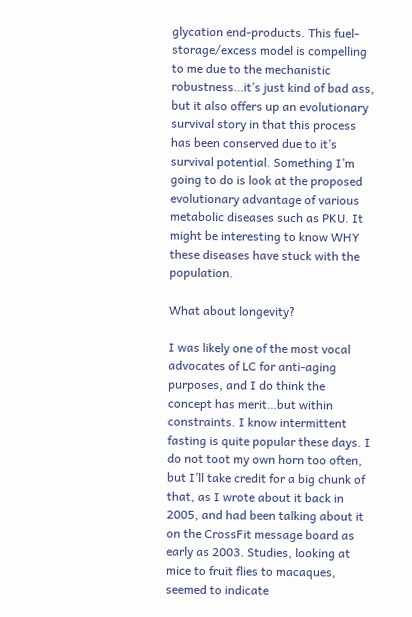glycation end-products. This fuel-storage/excess model is compelling to me due to the mechanistic robustness…it’s just kind of bad ass, but it also offers up an evolutionary survival story in that this process has been conserved due to it’s survival potential. Something I’m going to do is look at the proposed evolutionary advantage of various metabolic diseases such as PKU. It might be interesting to know WHY these diseases have stuck with the population.

What about longevity?

I was likely one of the most vocal advocates of LC for anti-aging purposes, and I do think the concept has merit…but within constraints. I know intermittent fasting is quite popular these days. I do not toot my own horn too often, but I’ll take credit for a big chunk of that, as I wrote about it back in 2005, and had been talking about it on the CrossFit message board as early as 2003. Studies, looking at mice to fruit flies to macaques, seemed to indicate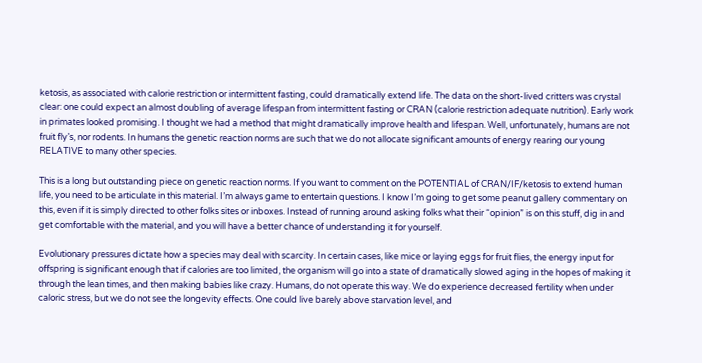ketosis, as associated with calorie restriction or intermittent fasting, could dramatically extend life. The data on the short-lived critters was crystal clear: one could expect an almost doubling of average lifespan from intermittent fasting or CRAN (calorie restriction adequate nutrition). Early work in primates looked promising. I thought we had a method that might dramatically improve health and lifespan. Well, unfortunately, humans are not fruit fly’s, nor rodents. In humans the genetic reaction norms are such that we do not allocate significant amounts of energy rearing our young RELATIVE to many other species.

This is a long but outstanding piece on genetic reaction norms. If you want to comment on the POTENTIAL of CRAN/IF/ketosis to extend human life, you need to be articulate in this material. I’m always game to entertain questions. I know I’m going to get some peanut gallery commentary on this, even if it is simply directed to other folks sites or inboxes. Instead of running around asking folks what their “opinion” is on this stuff, dig in and get comfortable with the material, and you will have a better chance of understanding it for yourself.

Evolutionary pressures dictate how a species may deal with scarcity. In certain cases, like mice or laying eggs for fruit flies, the energy input for offspring is significant enough that if calories are too limited, the organism will go into a state of dramatically slowed aging in the hopes of making it through the lean times, and then making babies like crazy. Humans, do not operate this way. We do experience decreased fertility when under caloric stress, but we do not see the longevity effects. One could live barely above starvation level, and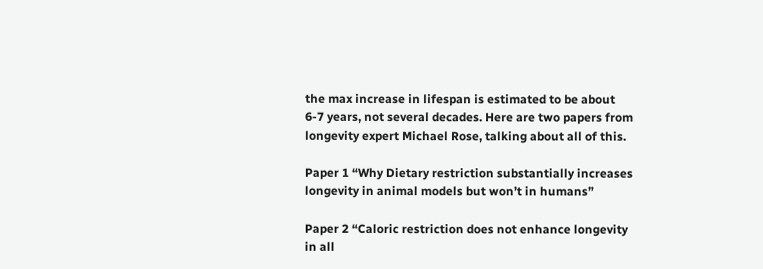the max increase in lifespan is estimated to be about 6-7 years, not several decades. Here are two papers from longevity expert Michael Rose, talking about all of this.

Paper 1 “Why Dietary restriction substantially increases longevity in animal models but won’t in humans”

Paper 2 “Caloric restriction does not enhance longevity in all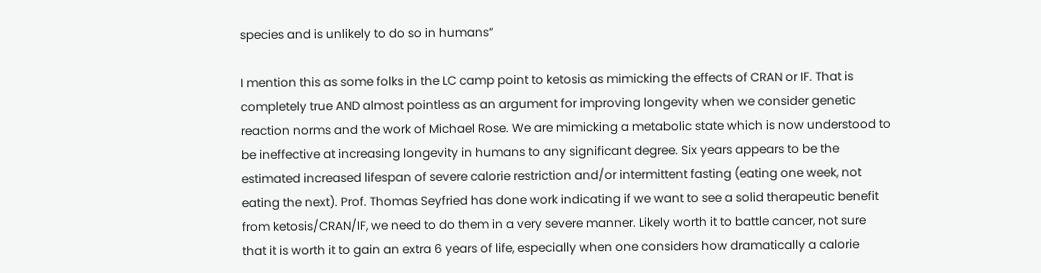species and is unlikely to do so in humans”

I mention this as some folks in the LC camp point to ketosis as mimicking the effects of CRAN or IF. That is completely true AND almost pointless as an argument for improving longevity when we consider genetic reaction norms and the work of Michael Rose. We are mimicking a metabolic state which is now understood to be ineffective at increasing longevity in humans to any significant degree. Six years appears to be the estimated increased lifespan of severe calorie restriction and/or intermittent fasting (eating one week, not eating the next). Prof. Thomas Seyfried has done work indicating if we want to see a solid therapeutic benefit from ketosis/CRAN/IF, we need to do them in a very severe manner. Likely worth it to battle cancer, not sure that it is worth it to gain an extra 6 years of life, especially when one considers how dramatically a calorie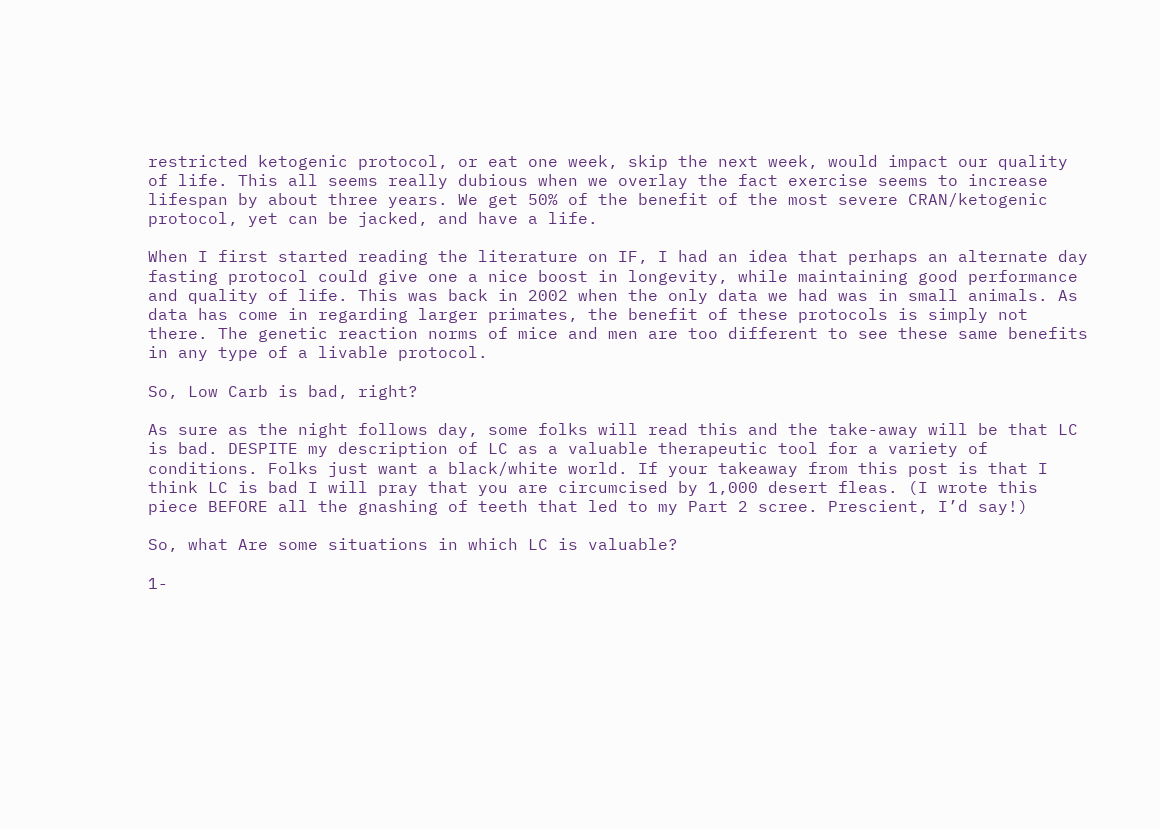restricted ketogenic protocol, or eat one week, skip the next week, would impact our quality of life. This all seems really dubious when we overlay the fact exercise seems to increase lifespan by about three years. We get 50% of the benefit of the most severe CRAN/ketogenic protocol, yet can be jacked, and have a life.

When I first started reading the literature on IF, I had an idea that perhaps an alternate day fasting protocol could give one a nice boost in longevity, while maintaining good performance and quality of life. This was back in 2002 when the only data we had was in small animals. As data has come in regarding larger primates, the benefit of these protocols is simply not there. The genetic reaction norms of mice and men are too different to see these same benefits in any type of a livable protocol.

So, Low Carb is bad, right?

As sure as the night follows day, some folks will read this and the take-away will be that LC is bad. DESPITE my description of LC as a valuable therapeutic tool for a variety of conditions. Folks just want a black/white world. If your takeaway from this post is that I think LC is bad I will pray that you are circumcised by 1,000 desert fleas. (I wrote this piece BEFORE all the gnashing of teeth that led to my Part 2 scree. Prescient, I’d say!)

So, what Are some situations in which LC is valuable?

1-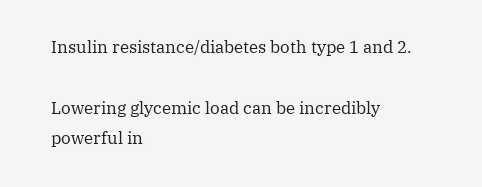Insulin resistance/diabetes both type 1 and 2.

Lowering glycemic load can be incredibly powerful in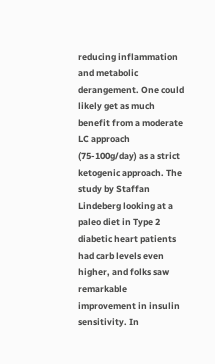reducing inflammation and metabolic derangement. One could likely get as much benefit from a moderate LC approach (75-100g/day) as a strict ketogenic approach. The study by Staffan Lindeberg looking at a paleo diet in Type 2 diabetic heart patients had carb levels even higher, and folks saw remarkable improvement in insulin sensitivity. In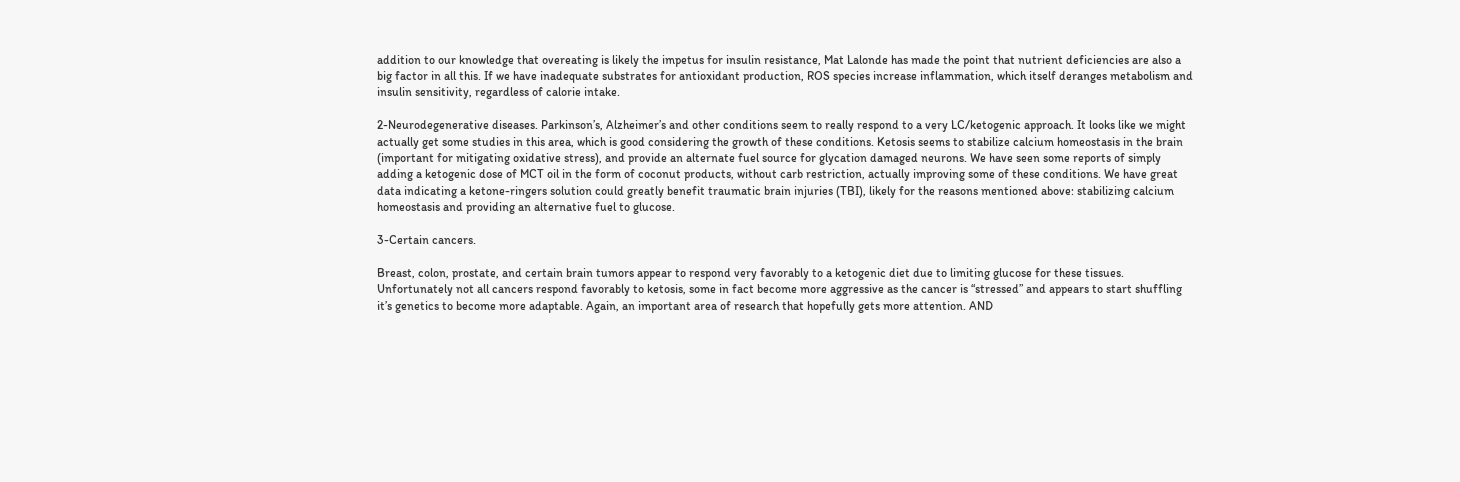addition to our knowledge that overeating is likely the impetus for insulin resistance, Mat Lalonde has made the point that nutrient deficiencies are also a big factor in all this. If we have inadequate substrates for antioxidant production, ROS species increase inflammation, which itself deranges metabolism and insulin sensitivity, regardless of calorie intake.

2-Neurodegenerative diseases. Parkinson’s, Alzheimer’s and other conditions seem to really respond to a very LC/ketogenic approach. It looks like we might actually get some studies in this area, which is good considering the growth of these conditions. Ketosis seems to stabilize calcium homeostasis in the brain (important for mitigating oxidative stress), and provide an alternate fuel source for glycation damaged neurons. We have seen some reports of simply adding a ketogenic dose of MCT oil in the form of coconut products, without carb restriction, actually improving some of these conditions. We have great data indicating a ketone-ringers solution could greatly benefit traumatic brain injuries (TBI), likely for the reasons mentioned above: stabilizing calcium homeostasis and providing an alternative fuel to glucose.

3-Certain cancers.

Breast, colon, prostate, and certain brain tumors appear to respond very favorably to a ketogenic diet due to limiting glucose for these tissues. Unfortunately not all cancers respond favorably to ketosis, some in fact become more aggressive as the cancer is “stressed” and appears to start shuffling it’s genetics to become more adaptable. Again, an important area of research that hopefully gets more attention. AND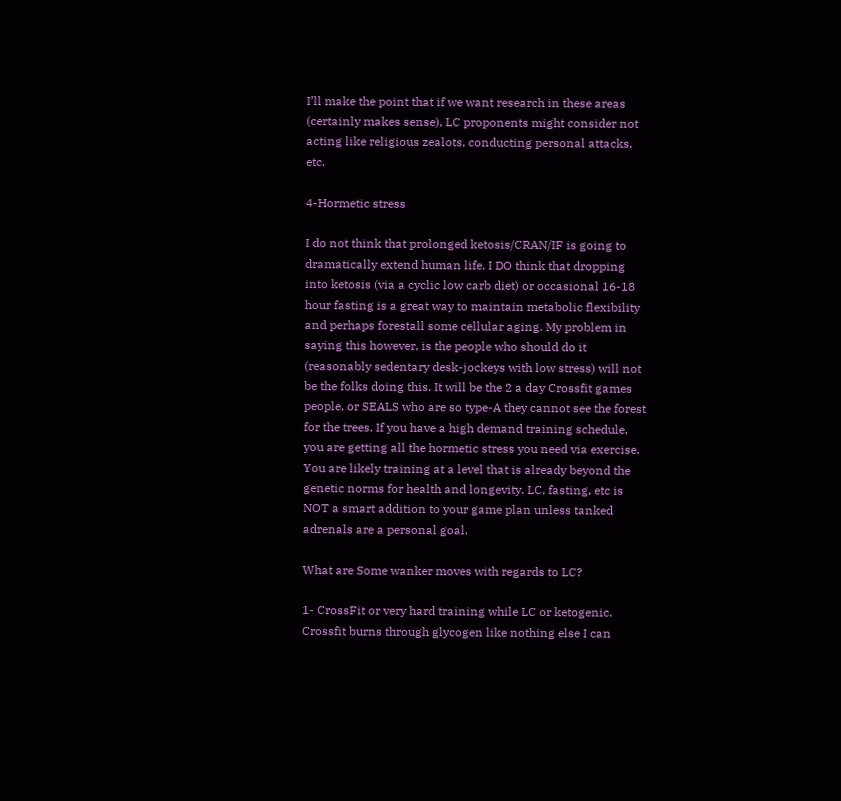I’ll make the point that if we want research in these areas (certainly makes sense), LC proponents might consider not acting like religious zealots, conducting personal attacks, etc.

4-Hormetic stress

I do not think that prolonged ketosis/CRAN/IF is going to dramatically extend human life. I DO think that dropping into ketosis (via a cyclic low carb diet) or occasional 16-18 hour fasting is a great way to maintain metabolic flexibility and perhaps forestall some cellular aging. My problem in saying this however, is the people who should do it (reasonably sedentary desk-jockeys with low stress) will not be the folks doing this. It will be the 2 a day Crossfit games people, or SEALS who are so type-A they cannot see the forest for the trees. If you have a high demand training schedule, you are getting all the hormetic stress you need via exercise. You are likely training at a level that is already beyond the genetic norms for health and longevity. LC, fasting, etc is NOT a smart addition to your game plan unless tanked adrenals are a personal goal.

What are Some wanker moves with regards to LC?

1- CrossFit or very hard training while LC or ketogenic. Crossfit burns through glycogen like nothing else I can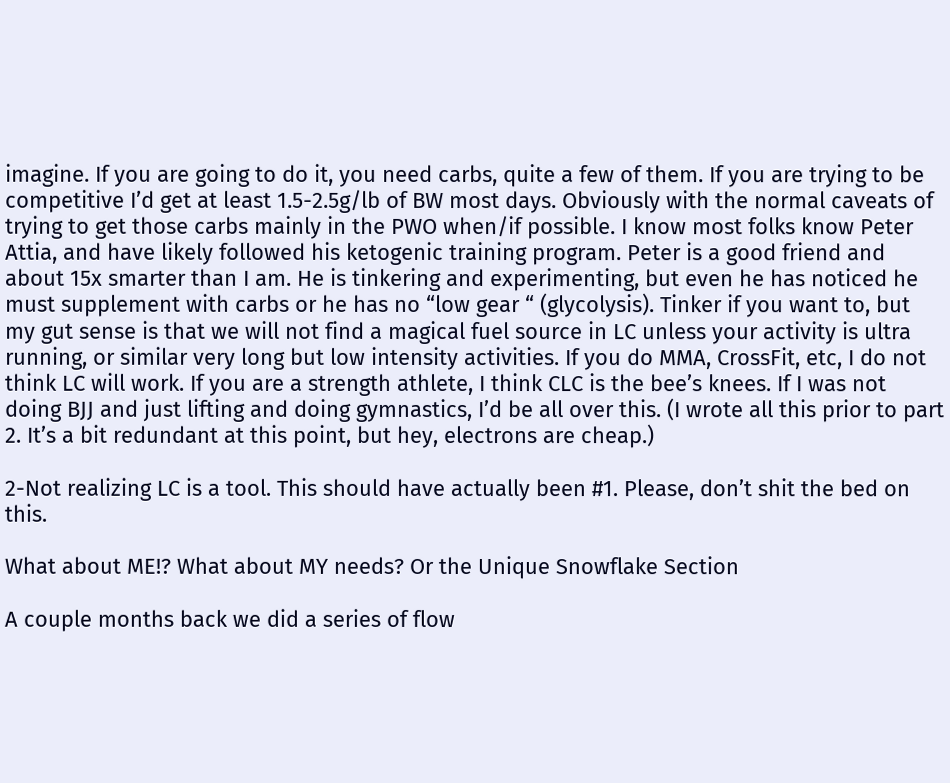imagine. If you are going to do it, you need carbs, quite a few of them. If you are trying to be competitive I’d get at least 1.5-2.5g/lb of BW most days. Obviously with the normal caveats of trying to get those carbs mainly in the PWO when/if possible. I know most folks know Peter Attia, and have likely followed his ketogenic training program. Peter is a good friend and about 15x smarter than I am. He is tinkering and experimenting, but even he has noticed he must supplement with carbs or he has no “low gear “ (glycolysis). Tinker if you want to, but my gut sense is that we will not find a magical fuel source in LC unless your activity is ultra running, or similar very long but low intensity activities. If you do MMA, CrossFit, etc, I do not think LC will work. If you are a strength athlete, I think CLC is the bee’s knees. If I was not doing BJJ and just lifting and doing gymnastics, I’d be all over this. (I wrote all this prior to part 2. It’s a bit redundant at this point, but hey, electrons are cheap.)

2-Not realizing LC is a tool. This should have actually been #1. Please, don’t shit the bed on this.

What about ME!? What about MY needs? Or the Unique Snowflake Section

A couple months back we did a series of flow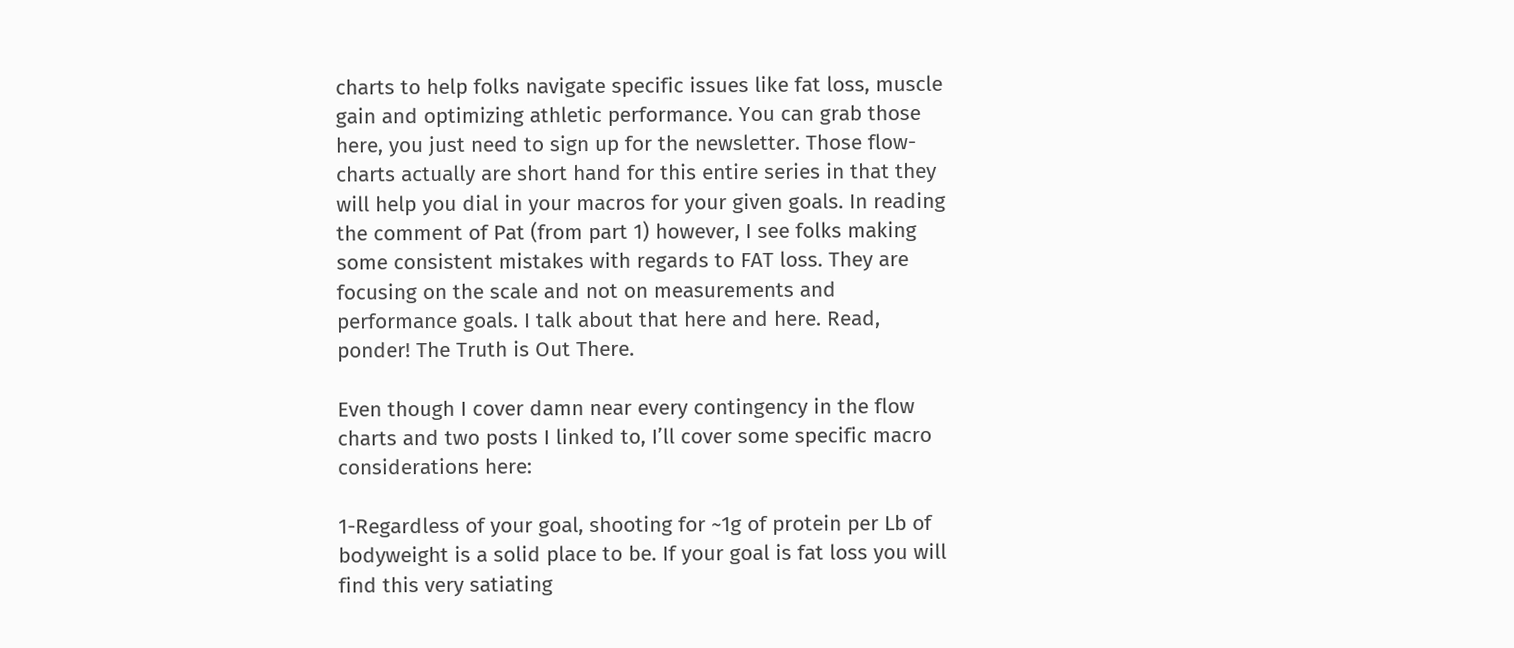charts to help folks navigate specific issues like fat loss, muscle gain and optimizing athletic performance. You can grab those here, you just need to sign up for the newsletter. Those flow-charts actually are short hand for this entire series in that they will help you dial in your macros for your given goals. In reading the comment of Pat (from part 1) however, I see folks making some consistent mistakes with regards to FAT loss. They are focusing on the scale and not on measurements and performance goals. I talk about that here and here. Read, ponder! The Truth is Out There.

Even though I cover damn near every contingency in the flow charts and two posts I linked to, I’ll cover some specific macro considerations here:

1-Regardless of your goal, shooting for ~1g of protein per Lb of bodyweight is a solid place to be. If your goal is fat loss you will find this very satiating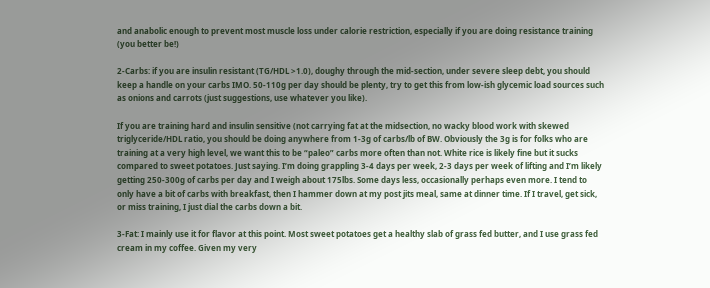and anabolic enough to prevent most muscle loss under calorie restriction, especially if you are doing resistance training (you better be!)

2-Carbs: if you are insulin resistant (TG/HDL >1.0), doughy through the mid-section, under severe sleep debt, you should keep a handle on your carbs IMO. 50-110g per day should be plenty, try to get this from low-ish glycemic load sources such as onions and carrots (just suggestions, use whatever you like).

If you are training hard and insulin sensitive (not carrying fat at the midsection, no wacky blood work with skewed triglyceride/HDL ratio, you should be doing anywhere from 1-3g of carbs/lb of BW. Obviously the 3g is for folks who are training at a very high level, we want this to be “paleo” carbs more often than not. White rice is likely fine but it sucks compared to sweet potatoes. Just saying. I’m doing grappling 3-4 days per week, 2-3 days per week of lifting and I’m likely getting 250-300g of carbs per day and I weigh about 175lbs. Some days less, occasionally perhaps even more. I tend to only have a bit of carbs with breakfast, then I hammer down at my post jits meal, same at dinner time. If I travel, get sick, or miss training, I just dial the carbs down a bit.

3-Fat: I mainly use it for flavor at this point. Most sweet potatoes get a healthy slab of grass fed butter, and I use grass fed cream in my coffee. Given my very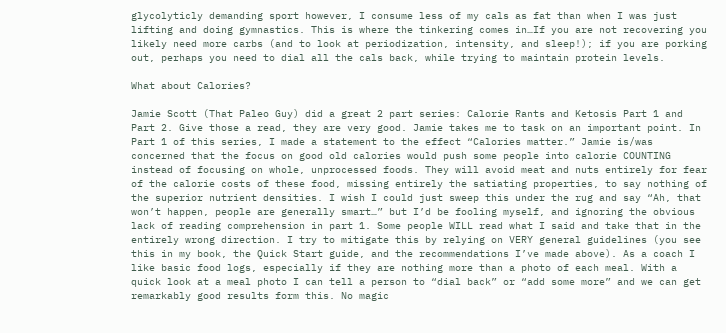glycolyticly demanding sport however, I consume less of my cals as fat than when I was just lifting and doing gymnastics. This is where the tinkering comes in…If you are not recovering you likely need more carbs (and to look at periodization, intensity, and sleep!); if you are porking out, perhaps you need to dial all the cals back, while trying to maintain protein levels.

What about Calories?

Jamie Scott (That Paleo Guy) did a great 2 part series: Calorie Rants and Ketosis Part 1 and Part 2. Give those a read, they are very good. Jamie takes me to task on an important point. In Part 1 of this series, I made a statement to the effect “Calories matter.” Jamie is/was concerned that the focus on good old calories would push some people into calorie COUNTING instead of focusing on whole, unprocessed foods. They will avoid meat and nuts entirely for fear of the calorie costs of these food, missing entirely the satiating properties, to say nothing of the superior nutrient densities. I wish I could just sweep this under the rug and say “Ah, that won’t happen, people are generally smart…” but I’d be fooling myself, and ignoring the obvious lack of reading comprehension in part 1. Some people WILL read what I said and take that in the entirely wrong direction. I try to mitigate this by relying on VERY general guidelines (you see this in my book, the Quick Start guide, and the recommendations I’ve made above). As a coach I like basic food logs, especially if they are nothing more than a photo of each meal. With a quick look at a meal photo I can tell a person to “dial back” or “add some more” and we can get remarkably good results form this. No magic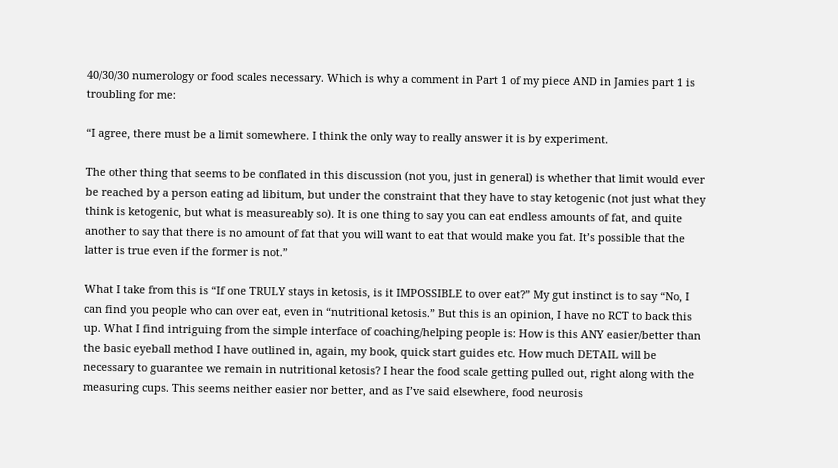40/30/30 numerology or food scales necessary. Which is why a comment in Part 1 of my piece AND in Jamies part 1 is troubling for me:

“I agree, there must be a limit somewhere. I think the only way to really answer it is by experiment.

The other thing that seems to be conflated in this discussion (not you, just in general) is whether that limit would ever be reached by a person eating ad libitum, but under the constraint that they have to stay ketogenic (not just what they think is ketogenic, but what is measureably so). It is one thing to say you can eat endless amounts of fat, and quite another to say that there is no amount of fat that you will want to eat that would make you fat. It’s possible that the latter is true even if the former is not.”

What I take from this is “If one TRULY stays in ketosis, is it IMPOSSIBLE to over eat?” My gut instinct is to say “No, I can find you people who can over eat, even in “nutritional ketosis.” But this is an opinion, I have no RCT to back this up. What I find intriguing from the simple interface of coaching/helping people is: How is this ANY easier/better than the basic eyeball method I have outlined in, again, my book, quick start guides etc. How much DETAIL will be necessary to guarantee we remain in nutritional ketosis? I hear the food scale getting pulled out, right along with the measuring cups. This seems neither easier nor better, and as I’ve said elsewhere, food neurosis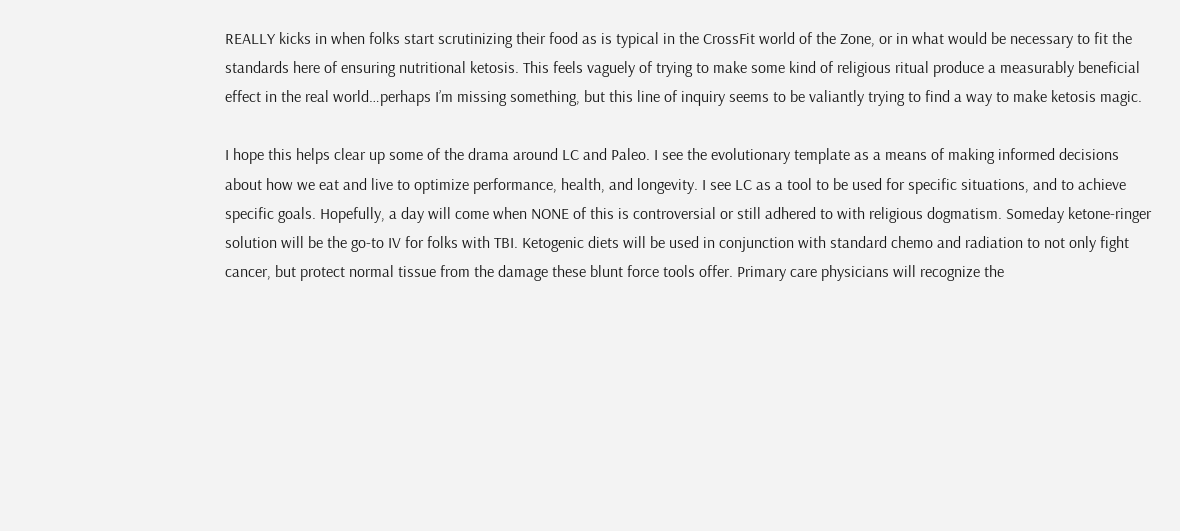REALLY kicks in when folks start scrutinizing their food as is typical in the CrossFit world of the Zone, or in what would be necessary to fit the standards here of ensuring nutritional ketosis. This feels vaguely of trying to make some kind of religious ritual produce a measurably beneficial effect in the real world…perhaps I’m missing something, but this line of inquiry seems to be valiantly trying to find a way to make ketosis magic.

I hope this helps clear up some of the drama around LC and Paleo. I see the evolutionary template as a means of making informed decisions about how we eat and live to optimize performance, health, and longevity. I see LC as a tool to be used for specific situations, and to achieve specific goals. Hopefully, a day will come when NONE of this is controversial or still adhered to with religious dogmatism. Someday ketone-ringer solution will be the go-to IV for folks with TBI. Ketogenic diets will be used in conjunction with standard chemo and radiation to not only fight cancer, but protect normal tissue from the damage these blunt force tools offer. Primary care physicians will recognize the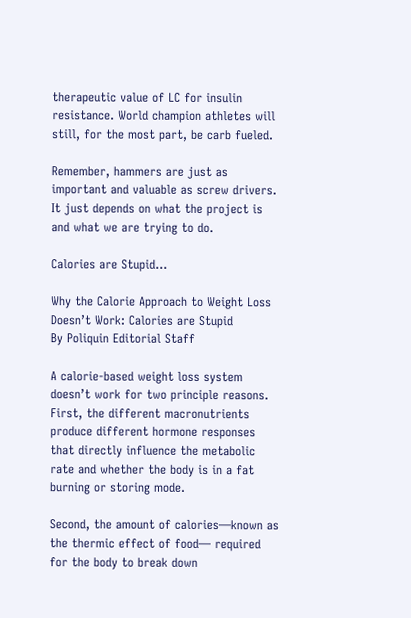therapeutic value of LC for insulin resistance. World champion athletes will still, for the most part, be carb fueled.

Remember, hammers are just as important and valuable as screw drivers. It just depends on what the project is and what we are trying to do.

Calories are Stupid…

Why the Calorie Approach to Weight Loss Doesn’t Work: Calories are Stupid
By Poliquin Editorial Staff

A calorie-based weight loss system doesn’t work for two principle reasons. First, the different macronutrients produce different hormone responses that directly influence the metabolic rate and whether the body is in a fat burning or storing mode.

Second, the amount of calories—known as the thermic effect of food— required for the body to break down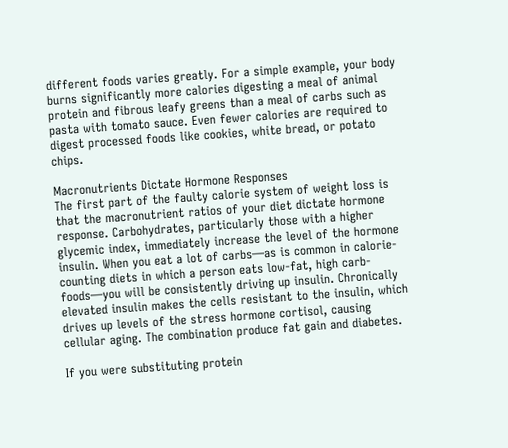different foods varies greatly. For a simple example, your body burns significantly more calories digesting a meal of animal protein and fibrous leafy greens than a meal of carbs such as pasta with tomato sauce. Even fewer calories are required to digest processed foods like cookies, white bread, or potato chips.

Macronutrients Dictate Hormone Responses
The first part of the faulty calorie system of weight loss is that the macronutrient ratios of your diet dictate hormone response. Carbohydrates, particularly those with a higher glycemic index, immediately increase the level of the hormone insulin. When you eat a lot of carbs—as is common in calorie-counting diets in which a person eats low-fat, high carb-foods—you will be consistently driving up insulin. Chronically elevated insulin makes the cells resistant to the insulin, which drives up levels of the stress hormone cortisol, causing cellular aging. The combination produce fat gain and diabetes.

If you were substituting protein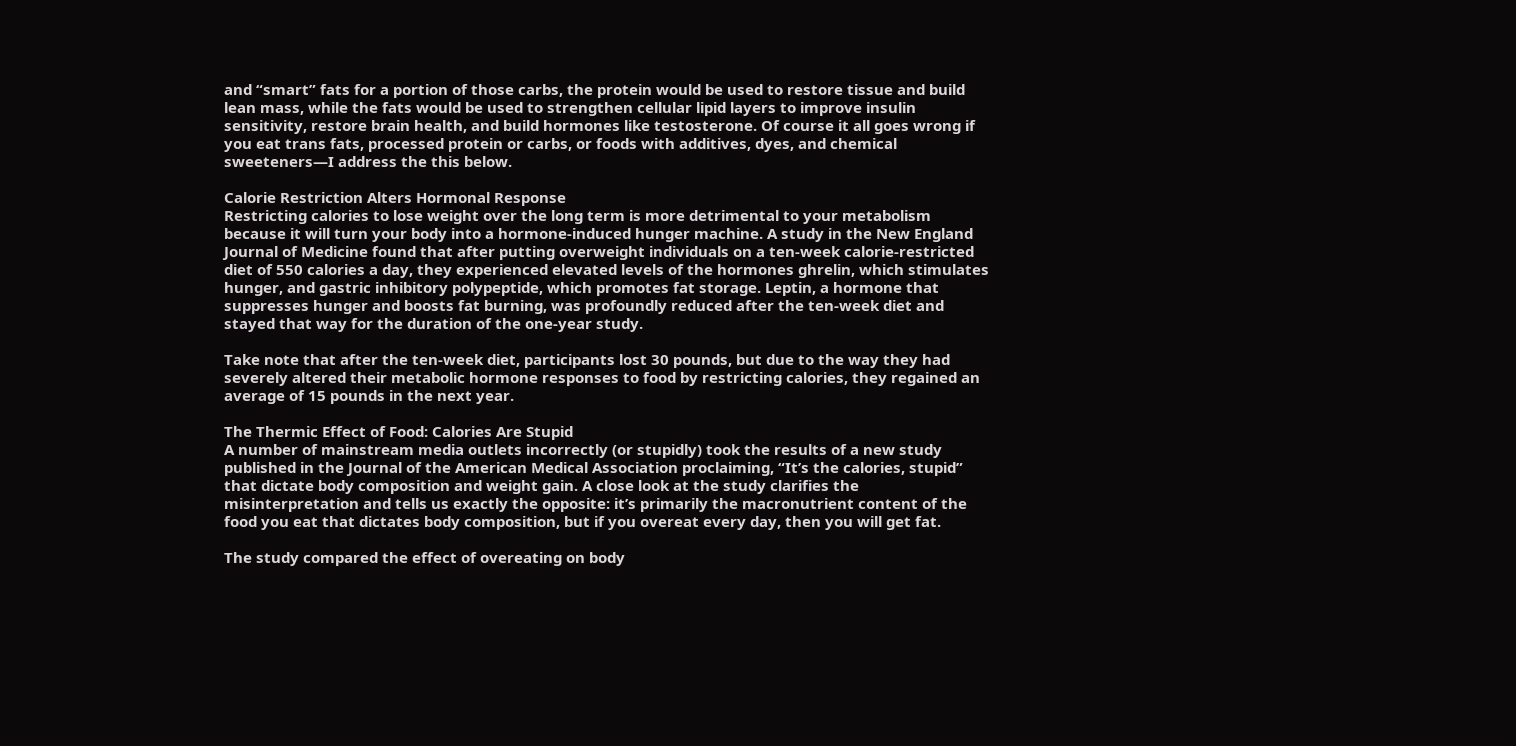and “smart” fats for a portion of those carbs, the protein would be used to restore tissue and build lean mass, while the fats would be used to strengthen cellular lipid layers to improve insulin sensitivity, restore brain health, and build hormones like testosterone. Of course it all goes wrong if you eat trans fats, processed protein or carbs, or foods with additives, dyes, and chemical sweeteners—I address the this below.

Calorie Restriction Alters Hormonal Response
Restricting calories to lose weight over the long term is more detrimental to your metabolism because it will turn your body into a hormone-induced hunger machine. A study in the New England Journal of Medicine found that after putting overweight individuals on a ten-week calorie-restricted diet of 550 calories a day, they experienced elevated levels of the hormones ghrelin, which stimulates hunger, and gastric inhibitory polypeptide, which promotes fat storage. Leptin, a hormone that suppresses hunger and boosts fat burning, was profoundly reduced after the ten-week diet and stayed that way for the duration of the one-year study.

Take note that after the ten-week diet, participants lost 30 pounds, but due to the way they had severely altered their metabolic hormone responses to food by restricting calories, they regained an average of 15 pounds in the next year.

The Thermic Effect of Food: Calories Are Stupid
A number of mainstream media outlets incorrectly (or stupidly) took the results of a new study published in the Journal of the American Medical Association proclaiming, “It’s the calories, stupid” that dictate body composition and weight gain. A close look at the study clarifies the misinterpretation and tells us exactly the opposite: it’s primarily the macronutrient content of the food you eat that dictates body composition, but if you overeat every day, then you will get fat.

The study compared the effect of overeating on body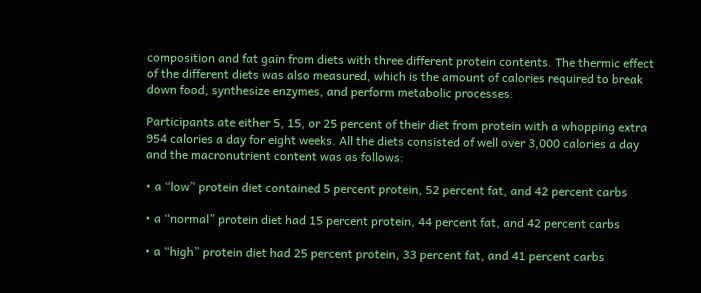composition and fat gain from diets with three different protein contents. The thermic effect of the different diets was also measured, which is the amount of calories required to break down food, synthesize enzymes, and perform metabolic processes.

Participants ate either 5, 15, or 25 percent of their diet from protein with a whopping extra 954 calories a day for eight weeks. All the diets consisted of well over 3,000 calories a day and the macronutrient content was as follows:

• a “low” protein diet contained 5 percent protein, 52 percent fat, and 42 percent carbs

• a “normal” protein diet had 15 percent protein, 44 percent fat, and 42 percent carbs

• a “high” protein diet had 25 percent protein, 33 percent fat, and 41 percent carbs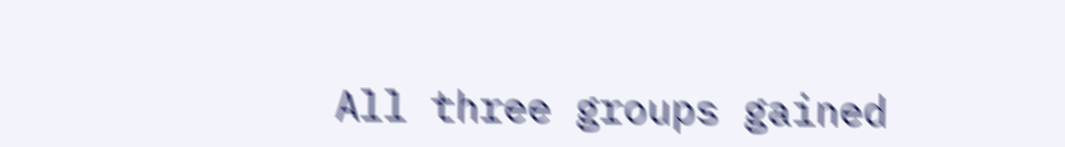All three groups gained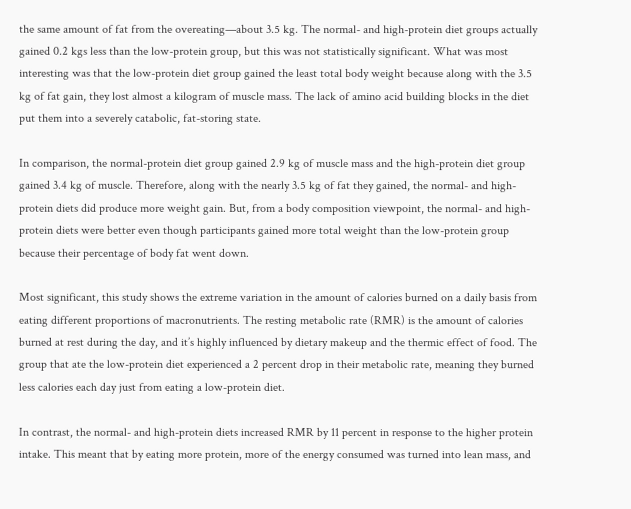the same amount of fat from the overeating—about 3.5 kg. The normal- and high-protein diet groups actually gained 0.2 kgs less than the low-protein group, but this was not statistically significant. What was most interesting was that the low-protein diet group gained the least total body weight because along with the 3.5 kg of fat gain, they lost almost a kilogram of muscle mass. The lack of amino acid building blocks in the diet put them into a severely catabolic, fat-storing state.

In comparison, the normal-protein diet group gained 2.9 kg of muscle mass and the high-protein diet group gained 3.4 kg of muscle. Therefore, along with the nearly 3.5 kg of fat they gained, the normal- and high-protein diets did produce more weight gain. But, from a body composition viewpoint, the normal- and high-protein diets were better even though participants gained more total weight than the low-protein group because their percentage of body fat went down.

Most significant, this study shows the extreme variation in the amount of calories burned on a daily basis from eating different proportions of macronutrients. The resting metabolic rate (RMR) is the amount of calories burned at rest during the day, and it’s highly influenced by dietary makeup and the thermic effect of food. The group that ate the low-protein diet experienced a 2 percent drop in their metabolic rate, meaning they burned less calories each day just from eating a low-protein diet.

In contrast, the normal- and high-protein diets increased RMR by 11 percent in response to the higher protein intake. This meant that by eating more protein, more of the energy consumed was turned into lean mass, and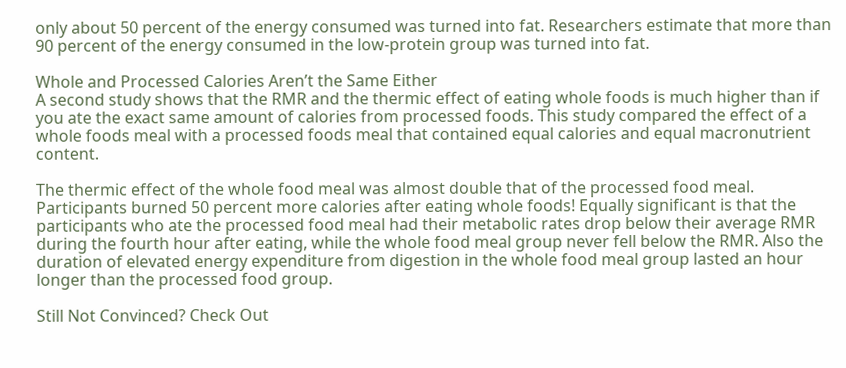only about 50 percent of the energy consumed was turned into fat. Researchers estimate that more than 90 percent of the energy consumed in the low-protein group was turned into fat.

Whole and Processed Calories Aren’t the Same Either
A second study shows that the RMR and the thermic effect of eating whole foods is much higher than if you ate the exact same amount of calories from processed foods. This study compared the effect of a whole foods meal with a processed foods meal that contained equal calories and equal macronutrient content.

The thermic effect of the whole food meal was almost double that of the processed food meal. Participants burned 50 percent more calories after eating whole foods! Equally significant is that the participants who ate the processed food meal had their metabolic rates drop below their average RMR during the fourth hour after eating, while the whole food meal group never fell below the RMR. Also the duration of elevated energy expenditure from digestion in the whole food meal group lasted an hour longer than the processed food group.

Still Not Convinced? Check Out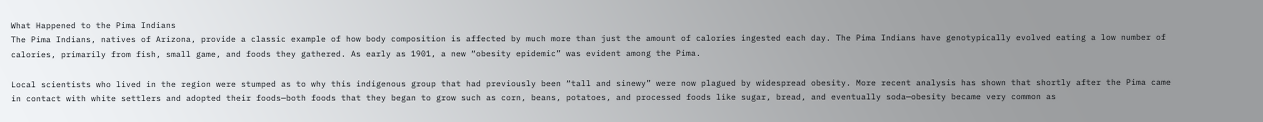What Happened to the Pima Indians
The Pima Indians, natives of Arizona, provide a classic example of how body composition is affected by much more than just the amount of calories ingested each day. The Pima Indians have genotypically evolved eating a low number of calories, primarily from fish, small game, and foods they gathered. As early as 1901, a new “obesity epidemic” was evident among the Pima.

Local scientists who lived in the region were stumped as to why this indigenous group that had previously been “tall and sinewy” were now plagued by widespread obesity. More recent analysis has shown that shortly after the Pima came in contact with white settlers and adopted their foods—both foods that they began to grow such as corn, beans, potatoes, and processed foods like sugar, bread, and eventually soda—obesity became very common as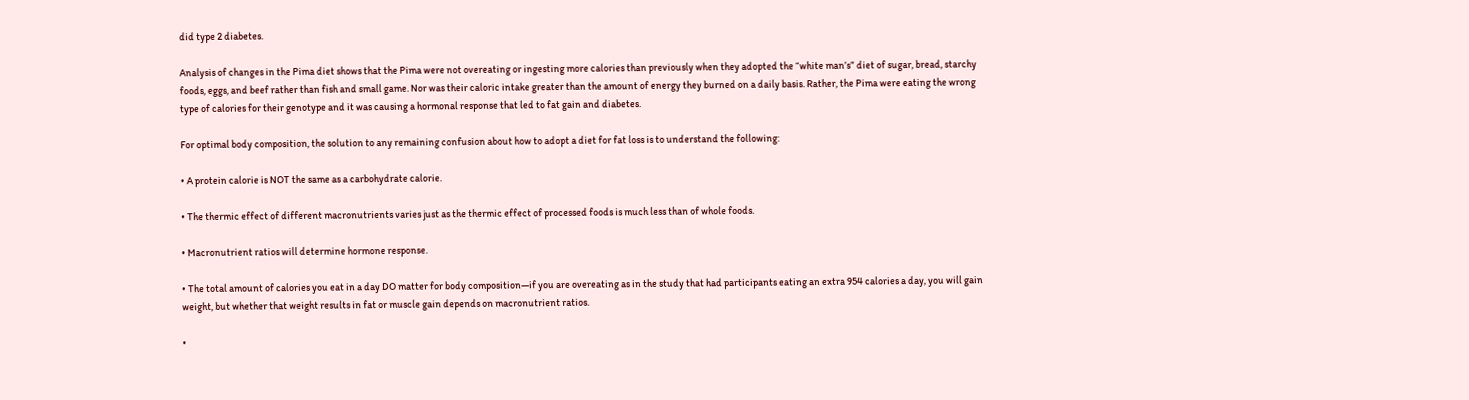did type 2 diabetes.

Analysis of changes in the Pima diet shows that the Pima were not overeating or ingesting more calories than previously when they adopted the “white man’s” diet of sugar, bread, starchy foods, eggs, and beef rather than fish and small game. Nor was their caloric intake greater than the amount of energy they burned on a daily basis. Rather, the Pima were eating the wrong type of calories for their genotype and it was causing a hormonal response that led to fat gain and diabetes.

For optimal body composition, the solution to any remaining confusion about how to adopt a diet for fat loss is to understand the following:

• A protein calorie is NOT the same as a carbohydrate calorie.

• The thermic effect of different macronutrients varies just as the thermic effect of processed foods is much less than of whole foods.

• Macronutrient ratios will determine hormone response.

• The total amount of calories you eat in a day DO matter for body composition—if you are overeating as in the study that had participants eating an extra 954 calories a day, you will gain weight, but whether that weight results in fat or muscle gain depends on macronutrient ratios.

•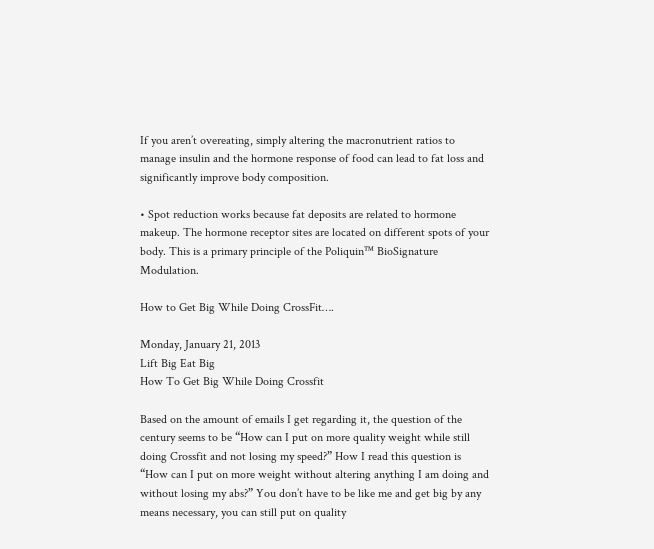If you aren’t overeating, simply altering the macronutrient ratios to manage insulin and the hormone response of food can lead to fat loss and significantly improve body composition.

• Spot reduction works because fat deposits are related to hormone makeup. The hormone receptor sites are located on different spots of your body. This is a primary principle of the Poliquin™ BioSignature Modulation.

How to Get Big While Doing CrossFit….

Monday, January 21, 2013
Lift Big Eat Big
How To Get Big While Doing Crossfit

Based on the amount of emails I get regarding it, the question of the century seems to be “How can I put on more quality weight while still doing Crossfit and not losing my speed?” How I read this question is “How can I put on more weight without altering anything I am doing and without losing my abs?” You don’t have to be like me and get big by any means necessary, you can still put on quality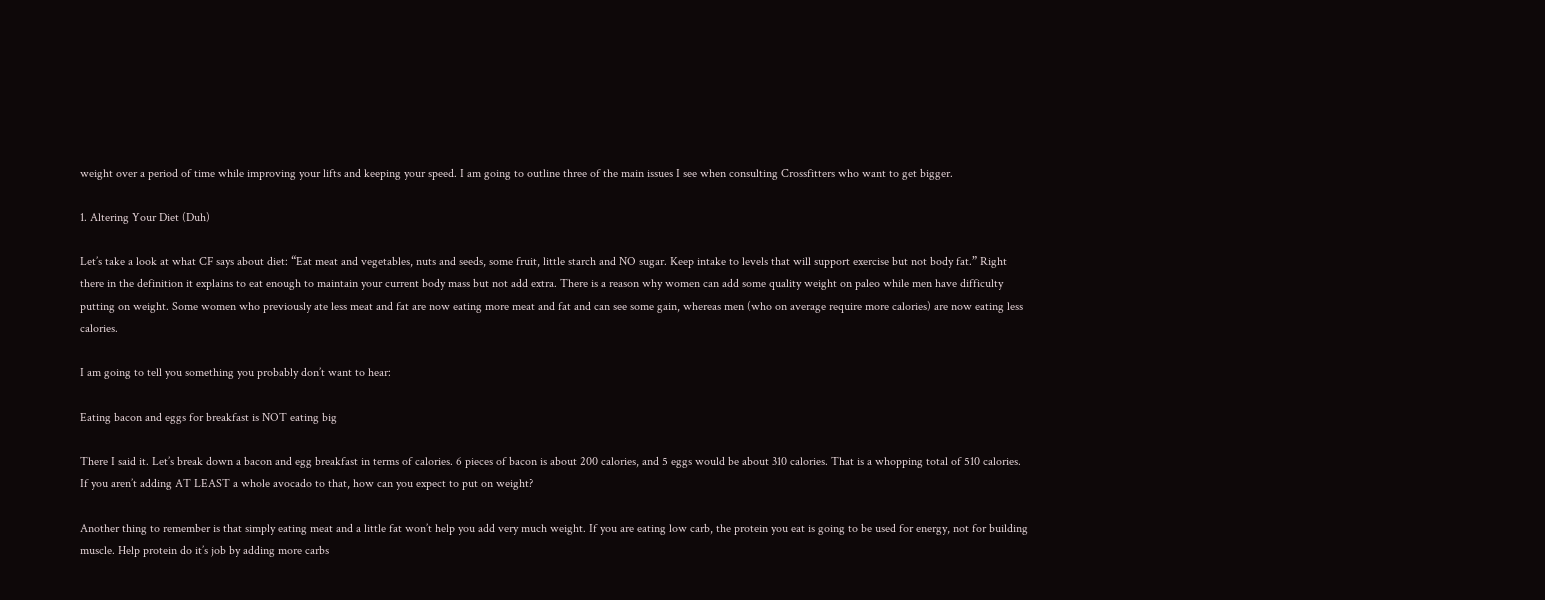weight over a period of time while improving your lifts and keeping your speed. I am going to outline three of the main issues I see when consulting Crossfitters who want to get bigger.

1. Altering Your Diet (Duh)

Let’s take a look at what CF says about diet: “Eat meat and vegetables, nuts and seeds, some fruit, little starch and NO sugar. Keep intake to levels that will support exercise but not body fat.” Right there in the definition it explains to eat enough to maintain your current body mass but not add extra. There is a reason why women can add some quality weight on paleo while men have difficulty putting on weight. Some women who previously ate less meat and fat are now eating more meat and fat and can see some gain, whereas men (who on average require more calories) are now eating less calories.

I am going to tell you something you probably don’t want to hear:

Eating bacon and eggs for breakfast is NOT eating big

There I said it. Let’s break down a bacon and egg breakfast in terms of calories. 6 pieces of bacon is about 200 calories, and 5 eggs would be about 310 calories. That is a whopping total of 510 calories. If you aren’t adding AT LEAST a whole avocado to that, how can you expect to put on weight?

Another thing to remember is that simply eating meat and a little fat won’t help you add very much weight. If you are eating low carb, the protein you eat is going to be used for energy, not for building muscle. Help protein do it’s job by adding more carbs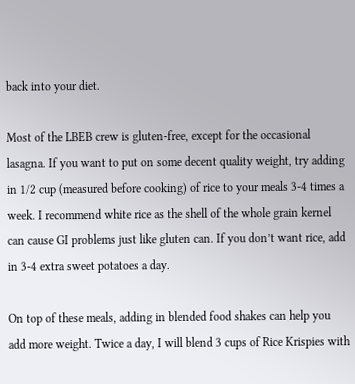back into your diet.

Most of the LBEB crew is gluten-free, except for the occasional lasagna. If you want to put on some decent quality weight, try adding in 1/2 cup (measured before cooking) of rice to your meals 3-4 times a week. I recommend white rice as the shell of the whole grain kernel can cause GI problems just like gluten can. If you don’t want rice, add in 3-4 extra sweet potatoes a day.

On top of these meals, adding in blended food shakes can help you add more weight. Twice a day, I will blend 3 cups of Rice Krispies with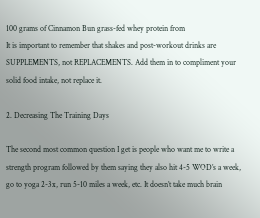100 grams of Cinnamon Bun grass-fed whey protein from
It is important to remember that shakes and post-workout drinks are SUPPLEMENTS, not REPLACEMENTS. Add them in to compliment your solid food intake, not replace it.

2. Decreasing The Training Days

The second most common question I get is people who want me to write a strength program followed by them saying they also hit 4-5 WOD’s a week, go to yoga 2-3x, run 5-10 miles a week, etc. It doesn’t take much brain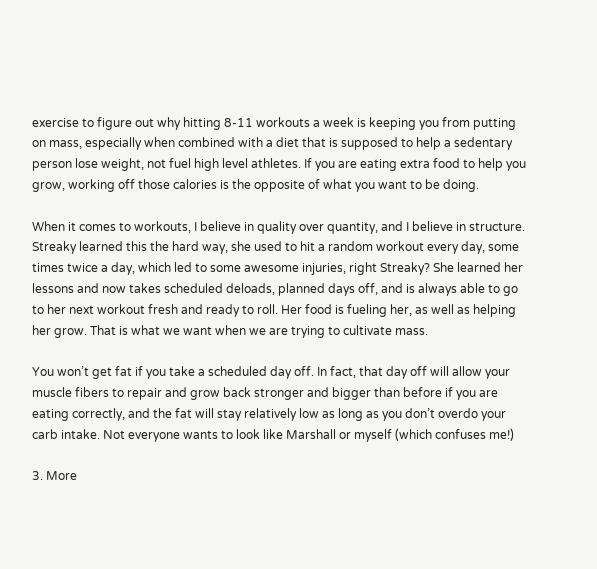exercise to figure out why hitting 8-11 workouts a week is keeping you from putting on mass, especially when combined with a diet that is supposed to help a sedentary person lose weight, not fuel high level athletes. If you are eating extra food to help you grow, working off those calories is the opposite of what you want to be doing.

When it comes to workouts, I believe in quality over quantity, and I believe in structure. Streaky learned this the hard way, she used to hit a random workout every day, some times twice a day, which led to some awesome injuries, right Streaky? She learned her lessons and now takes scheduled deloads, planned days off, and is always able to go to her next workout fresh and ready to roll. Her food is fueling her, as well as helping her grow. That is what we want when we are trying to cultivate mass.

You won’t get fat if you take a scheduled day off. In fact, that day off will allow your muscle fibers to repair and grow back stronger and bigger than before if you are eating correctly, and the fat will stay relatively low as long as you don’t overdo your carb intake. Not everyone wants to look like Marshall or myself (which confuses me!)

3. More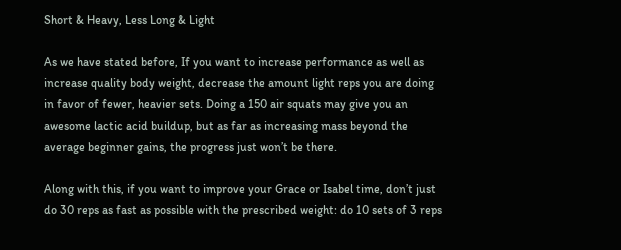Short & Heavy, Less Long & Light

As we have stated before, If you want to increase performance as well as increase quality body weight, decrease the amount light reps you are doing in favor of fewer, heavier sets. Doing a 150 air squats may give you an awesome lactic acid buildup, but as far as increasing mass beyond the average beginner gains, the progress just won’t be there.

Along with this, if you want to improve your Grace or Isabel time, don’t just do 30 reps as fast as possible with the prescribed weight: do 10 sets of 3 reps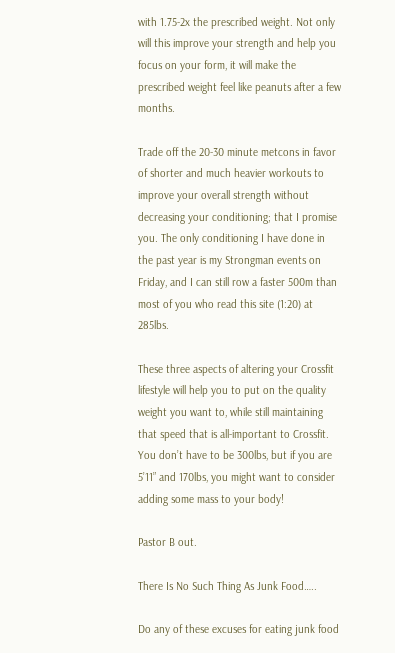with 1.75-2x the prescribed weight. Not only will this improve your strength and help you focus on your form, it will make the prescribed weight feel like peanuts after a few months.

Trade off the 20-30 minute metcons in favor of shorter and much heavier workouts to improve your overall strength without decreasing your conditioning; that I promise you. The only conditioning I have done in the past year is my Strongman events on Friday, and I can still row a faster 500m than most of you who read this site (1:20) at 285lbs.

These three aspects of altering your Crossfit lifestyle will help you to put on the quality weight you want to, while still maintaining that speed that is all-important to Crossfit. You don’t have to be 300lbs, but if you are 5’11” and 170lbs, you might want to consider adding some mass to your body!

Pastor B out.

There Is No Such Thing As Junk Food…..

Do any of these excuses for eating junk food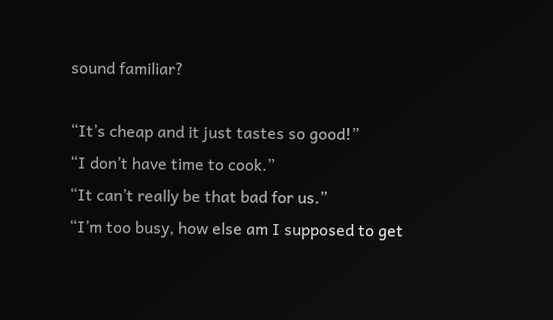sound familiar?

“It’s cheap and it just tastes so good!”
“I don’t have time to cook.”
“It can’t really be that bad for us.”
“I’m too busy, how else am I supposed to get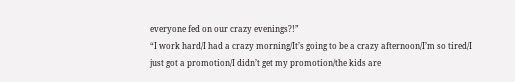everyone fed on our crazy evenings?!”
“I work hard/I had a crazy morning/It’s going to be a crazy afternoon/I’m so tired/I just got a promotion/I didn’t get my promotion/the kids are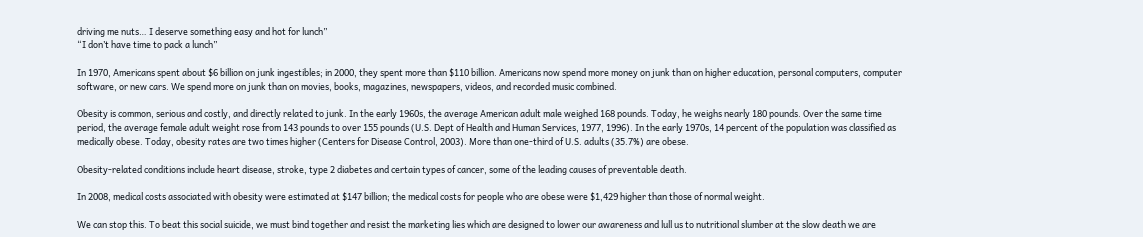driving me nuts… I deserve something easy and hot for lunch”
“I don’t have time to pack a lunch”

In 1970, Americans spent about $6 billion on junk ingestibles; in 2000, they spent more than $110 billion. Americans now spend more money on junk than on higher education, personal computers, computer software, or new cars. We spend more on junk than on movies, books, magazines, newspapers, videos, and recorded music combined.

Obesity is common, serious and costly, and directly related to junk. In the early 1960s, the average American adult male weighed 168 pounds. Today, he weighs nearly 180 pounds. Over the same time period, the average female adult weight rose from 143 pounds to over 155 pounds (U.S. Dept of Health and Human Services, 1977, 1996). In the early 1970s, 14 percent of the population was classified as medically obese. Today, obesity rates are two times higher (Centers for Disease Control, 2003). More than one-third of U.S. adults (35.7%) are obese.

Obesity-related conditions include heart disease, stroke, type 2 diabetes and certain types of cancer, some of the leading causes of preventable death.

In 2008, medical costs associated with obesity were estimated at $147 billion; the medical costs for people who are obese were $1,429 higher than those of normal weight.

We can stop this. To beat this social suicide, we must bind together and resist the marketing lies which are designed to lower our awareness and lull us to nutritional slumber at the slow death we are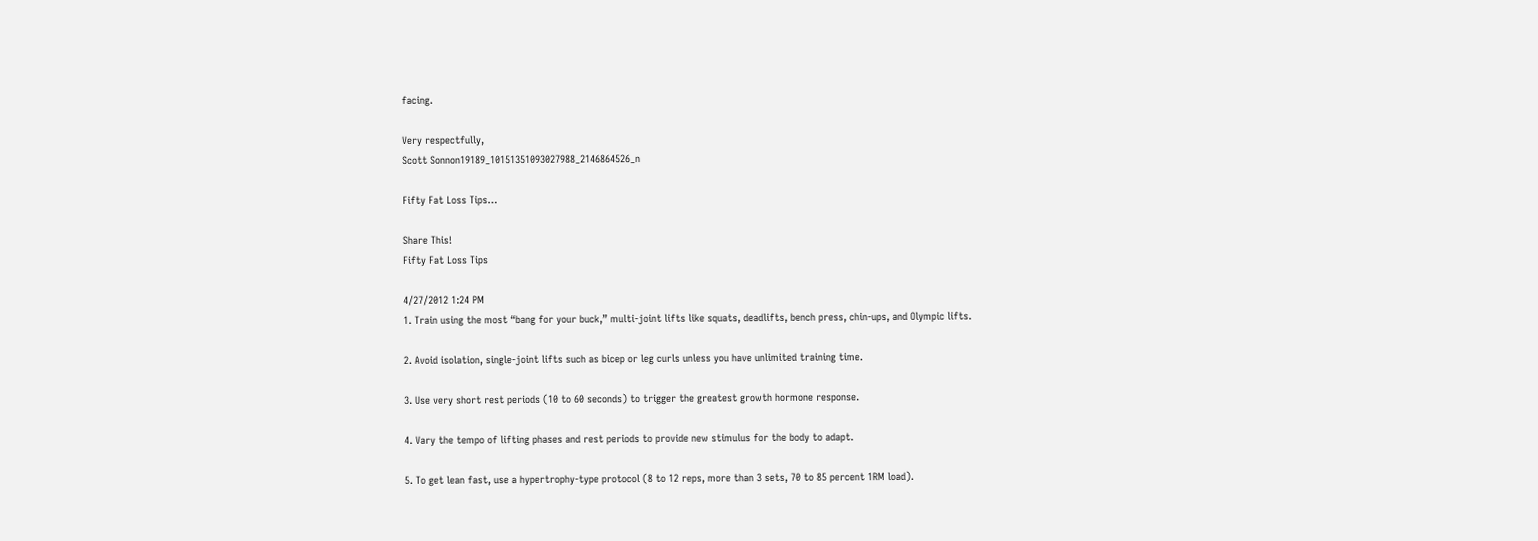facing.

Very respectfully,
Scott Sonnon19189_10151351093027988_2146864526_n

Fifty Fat Loss Tips…

Share This!
Fifty Fat Loss Tips

4/27/2012 1:24 PM
1. Train using the most “bang for your buck,” multi-joint lifts like squats, deadlifts, bench press, chin-ups, and Olympic lifts.

2. Avoid isolation, single-joint lifts such as bicep or leg curls unless you have unlimited training time.

3. Use very short rest periods (10 to 60 seconds) to trigger the greatest growth hormone response.

4. Vary the tempo of lifting phases and rest periods to provide new stimulus for the body to adapt.

5. To get lean fast, use a hypertrophy-type protocol (8 to 12 reps, more than 3 sets, 70 to 85 percent 1RM load).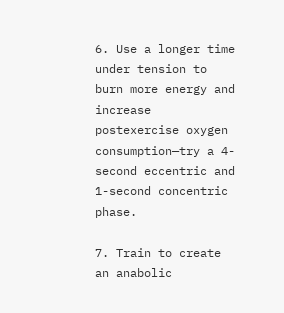6. Use a longer time under tension to burn more energy and increase postexercise oxygen consumption—try a 4-second eccentric and 1-second concentric phase.

7. Train to create an anabolic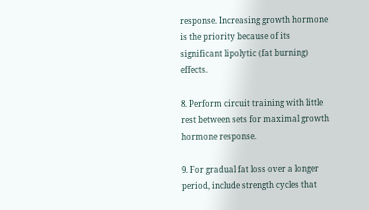response. Increasing growth hormone is the priority because of its significant lipolytic (fat burning) effects.

8. Perform circuit training with little rest between sets for maximal growth hormone response.

9. For gradual fat loss over a longer period, include strength cycles that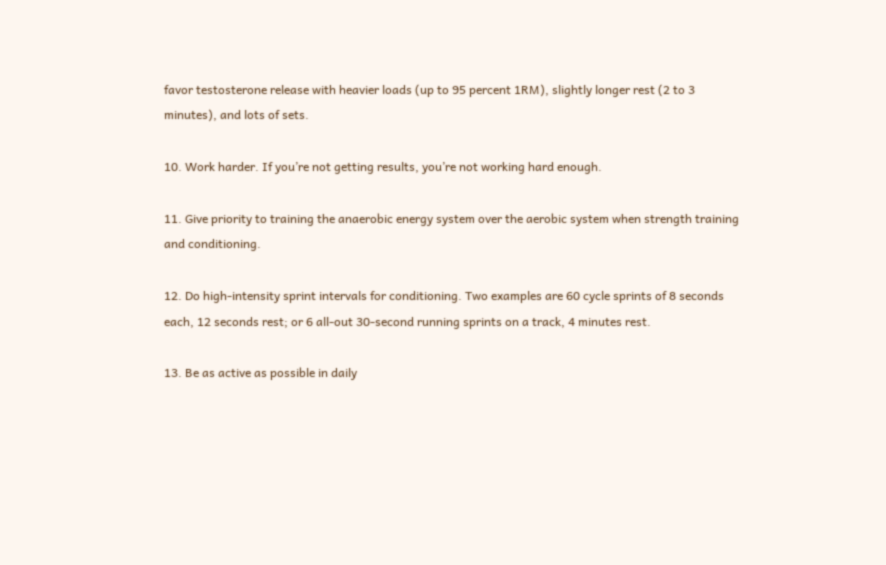favor testosterone release with heavier loads (up to 95 percent 1RM), slightly longer rest (2 to 3 minutes), and lots of sets.

10. Work harder. If you’re not getting results, you’re not working hard enough.

11. Give priority to training the anaerobic energy system over the aerobic system when strength training and conditioning.

12. Do high-intensity sprint intervals for conditioning. Two examples are 60 cycle sprints of 8 seconds each, 12 seconds rest; or 6 all-out 30-second running sprints on a track, 4 minutes rest.

13. Be as active as possible in daily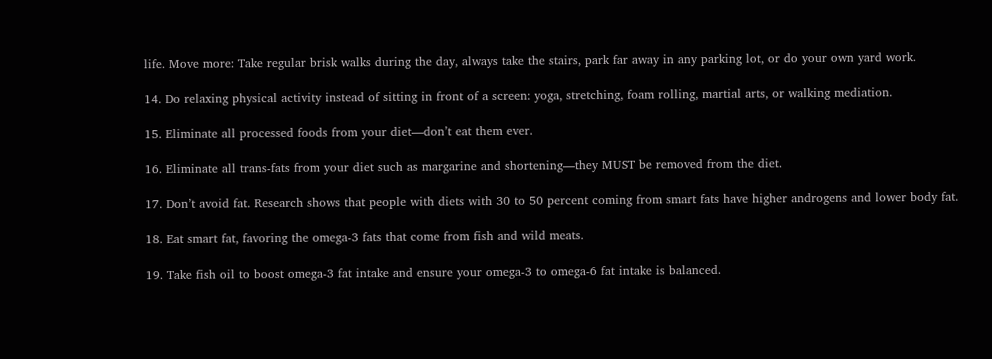life. Move more: Take regular brisk walks during the day, always take the stairs, park far away in any parking lot, or do your own yard work.

14. Do relaxing physical activity instead of sitting in front of a screen: yoga, stretching, foam rolling, martial arts, or walking mediation.

15. Eliminate all processed foods from your diet—don’t eat them ever.

16. Eliminate all trans-fats from your diet such as margarine and shortening—they MUST be removed from the diet.

17. Don’t avoid fat. Research shows that people with diets with 30 to 50 percent coming from smart fats have higher androgens and lower body fat.

18. Eat smart fat, favoring the omega-3 fats that come from fish and wild meats.

19. Take fish oil to boost omega-3 fat intake and ensure your omega-3 to omega-6 fat intake is balanced.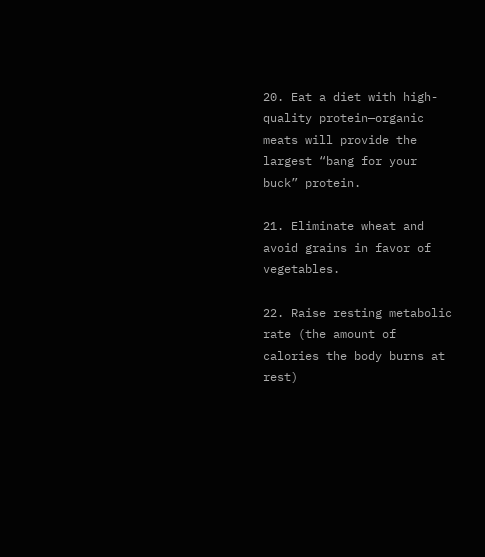20. Eat a diet with high-quality protein—organic meats will provide the largest “bang for your buck” protein.

21. Eliminate wheat and avoid grains in favor of vegetables.

22. Raise resting metabolic rate (the amount of calories the body burns at rest)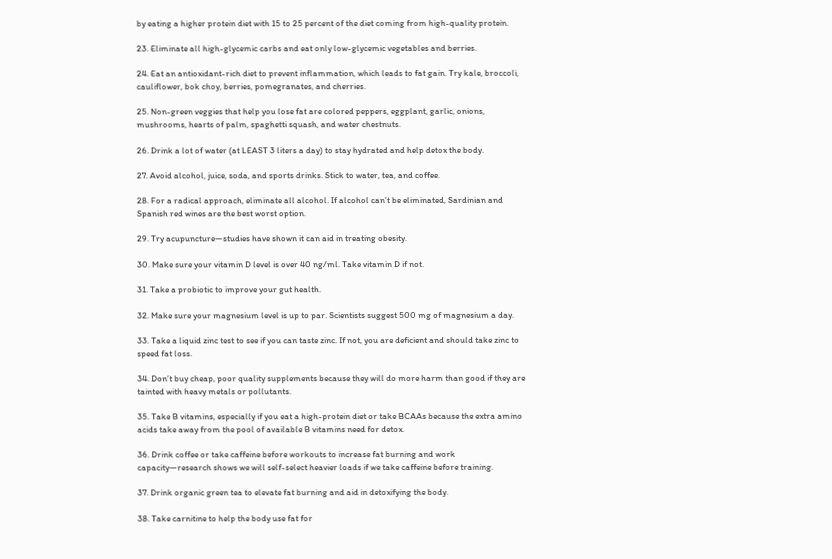by eating a higher protein diet with 15 to 25 percent of the diet coming from high-quality protein.

23. Eliminate all high-glycemic carbs and eat only low-glycemic vegetables and berries.

24. Eat an antioxidant-rich diet to prevent inflammation, which leads to fat gain. Try kale, broccoli, cauliflower, bok choy, berries, pomegranates, and cherries.

25. Non-green veggies that help you lose fat are colored peppers, eggplant, garlic, onions, mushrooms, hearts of palm, spaghetti squash, and water chestnuts.

26. Drink a lot of water (at LEAST 3 liters a day) to stay hydrated and help detox the body.

27. Avoid alcohol, juice, soda, and sports drinks. Stick to water, tea, and coffee.

28. For a radical approach, eliminate all alcohol. If alcohol can’t be eliminated, Sardinian and Spanish red wines are the best worst option.

29. Try acupuncture—studies have shown it can aid in treating obesity.

30. Make sure your vitamin D level is over 40 ng/ml. Take vitamin D if not.

31. Take a probiotic to improve your gut health.

32. Make sure your magnesium level is up to par. Scientists suggest 500 mg of magnesium a day.

33. Take a liquid zinc test to see if you can taste zinc. If not, you are deficient and should take zinc to speed fat loss.

34. Don’t buy cheap, poor quality supplements because they will do more harm than good if they are tainted with heavy metals or pollutants.

35. Take B vitamins, especially if you eat a high-protein diet or take BCAAs because the extra amino acids take away from the pool of available B vitamins need for detox.

36. Drink coffee or take caffeine before workouts to increase fat burning and work capacity—research shows we will self-select heavier loads if we take caffeine before training.

37. Drink organic green tea to elevate fat burning and aid in detoxifying the body.

38. Take carnitine to help the body use fat for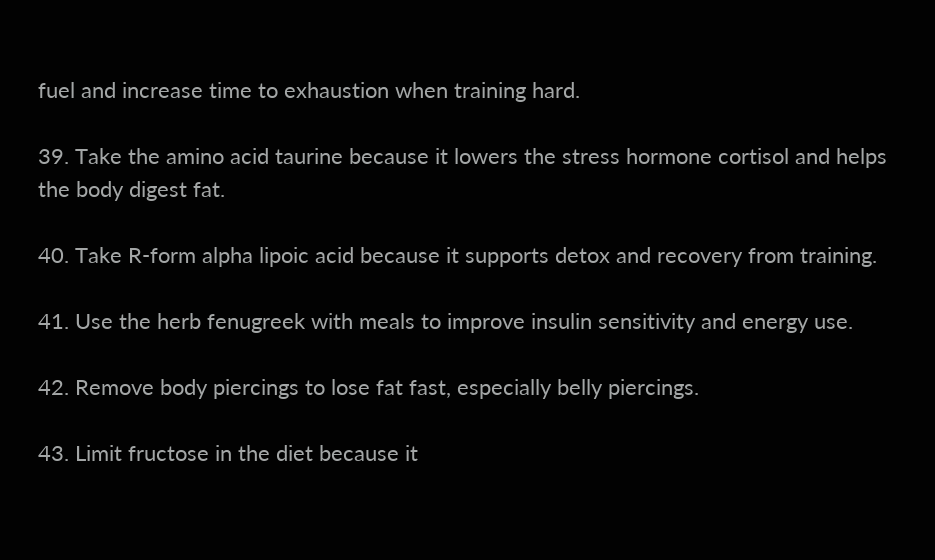fuel and increase time to exhaustion when training hard.

39. Take the amino acid taurine because it lowers the stress hormone cortisol and helps the body digest fat.

40. Take R-form alpha lipoic acid because it supports detox and recovery from training.

41. Use the herb fenugreek with meals to improve insulin sensitivity and energy use.

42. Remove body piercings to lose fat fast, especially belly piercings.

43. Limit fructose in the diet because it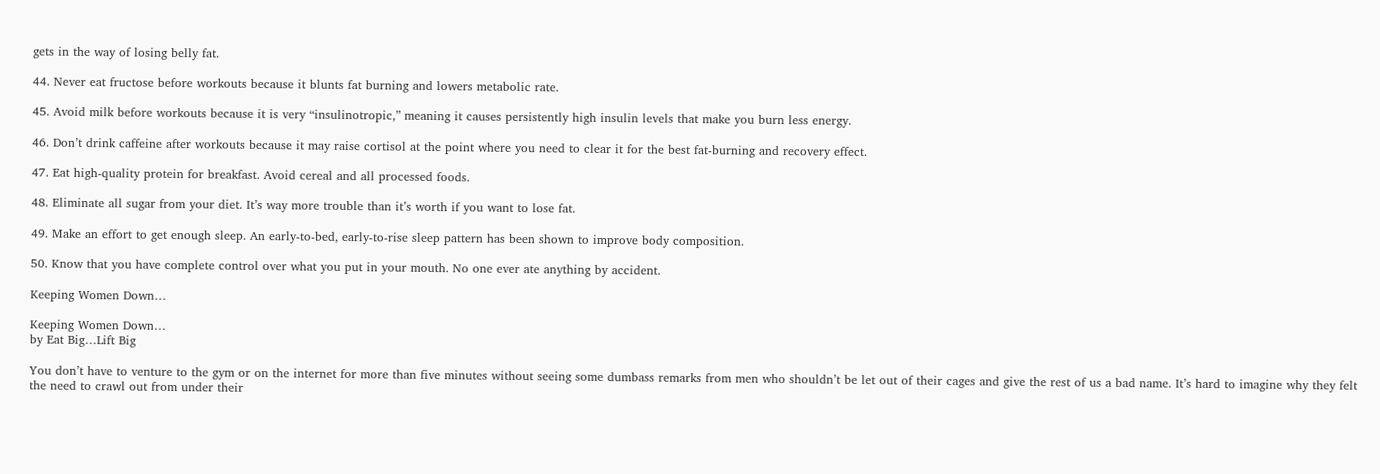gets in the way of losing belly fat.

44. Never eat fructose before workouts because it blunts fat burning and lowers metabolic rate.

45. Avoid milk before workouts because it is very “insulinotropic,” meaning it causes persistently high insulin levels that make you burn less energy.

46. Don’t drink caffeine after workouts because it may raise cortisol at the point where you need to clear it for the best fat-burning and recovery effect.

47. Eat high-quality protein for breakfast. Avoid cereal and all processed foods.

48. Eliminate all sugar from your diet. It’s way more trouble than it’s worth if you want to lose fat.

49. Make an effort to get enough sleep. An early-to-bed, early-to-rise sleep pattern has been shown to improve body composition.

50. Know that you have complete control over what you put in your mouth. No one ever ate anything by accident.

Keeping Women Down…

Keeping Women Down…
by Eat Big…Lift Big

You don’t have to venture to the gym or on the internet for more than five minutes without seeing some dumbass remarks from men who shouldn’t be let out of their cages and give the rest of us a bad name. It’s hard to imagine why they felt the need to crawl out from under their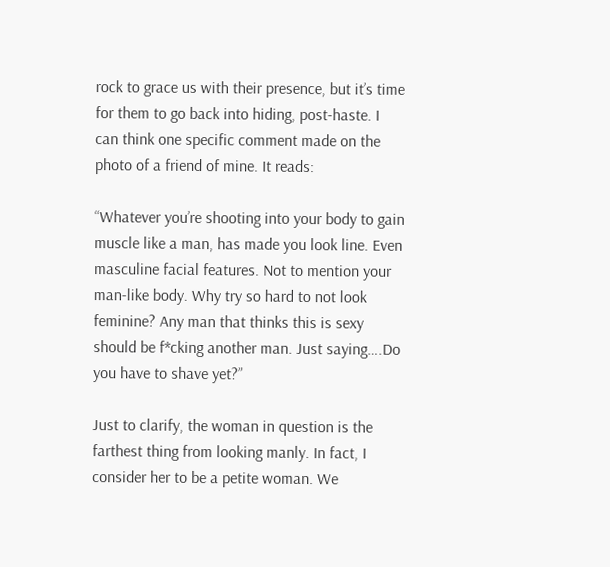rock to grace us with their presence, but it’s time for them to go back into hiding, post-haste. I can think one specific comment made on the photo of a friend of mine. It reads:

“Whatever you’re shooting into your body to gain muscle like a man, has made you look line. Even masculine facial features. Not to mention your man-like body. Why try so hard to not look feminine? Any man that thinks this is sexy should be f*cking another man. Just saying….Do you have to shave yet?”

Just to clarify, the woman in question is the farthest thing from looking manly. In fact, I consider her to be a petite woman. We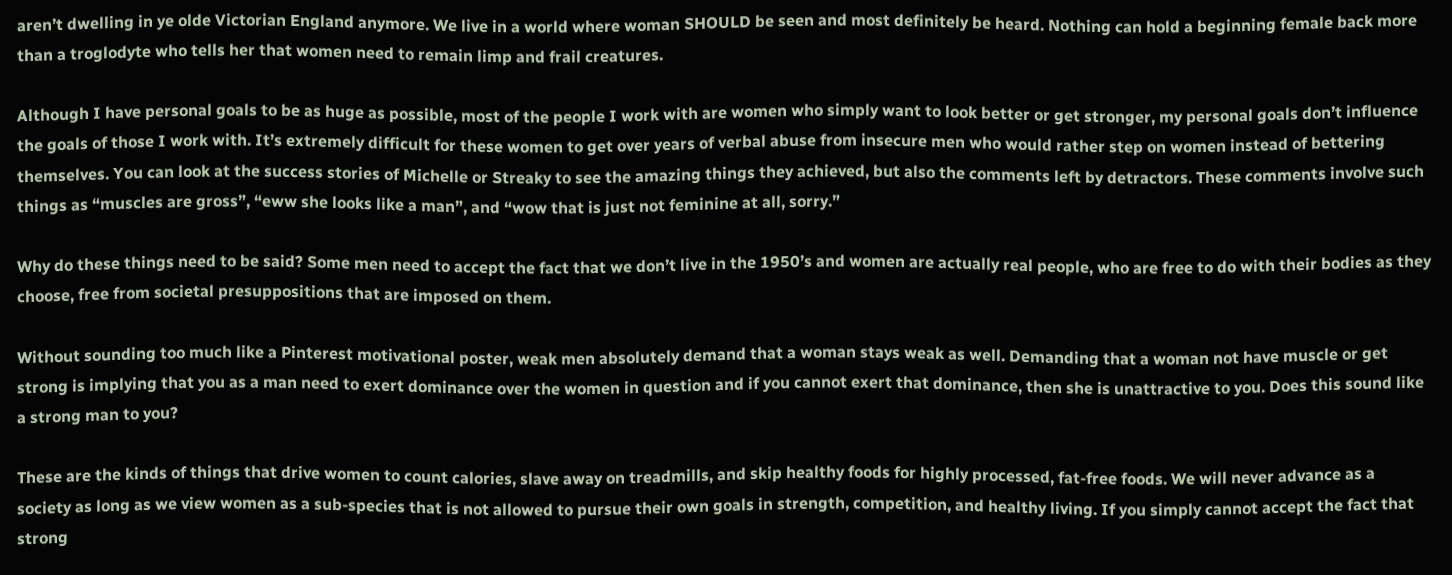aren’t dwelling in ye olde Victorian England anymore. We live in a world where woman SHOULD be seen and most definitely be heard. Nothing can hold a beginning female back more than a troglodyte who tells her that women need to remain limp and frail creatures.

Although I have personal goals to be as huge as possible, most of the people I work with are women who simply want to look better or get stronger, my personal goals don’t influence the goals of those I work with. It’s extremely difficult for these women to get over years of verbal abuse from insecure men who would rather step on women instead of bettering themselves. You can look at the success stories of Michelle or Streaky to see the amazing things they achieved, but also the comments left by detractors. These comments involve such things as “muscles are gross”, “eww she looks like a man”, and “wow that is just not feminine at all, sorry.”

Why do these things need to be said? Some men need to accept the fact that we don’t live in the 1950’s and women are actually real people, who are free to do with their bodies as they choose, free from societal presuppositions that are imposed on them.

Without sounding too much like a Pinterest motivational poster, weak men absolutely demand that a woman stays weak as well. Demanding that a woman not have muscle or get strong is implying that you as a man need to exert dominance over the women in question and if you cannot exert that dominance, then she is unattractive to you. Does this sound like a strong man to you?

These are the kinds of things that drive women to count calories, slave away on treadmills, and skip healthy foods for highly processed, fat-free foods. We will never advance as a society as long as we view women as a sub-species that is not allowed to pursue their own goals in strength, competition, and healthy living. If you simply cannot accept the fact that strong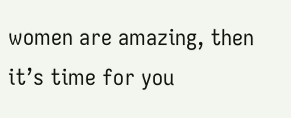women are amazing, then it’s time for you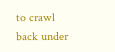to crawl back under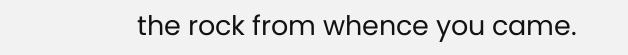the rock from whence you came.